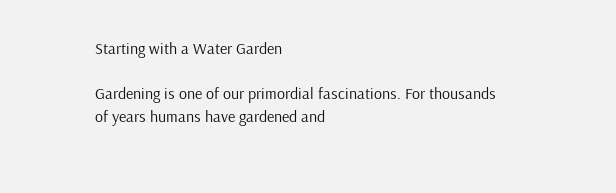Starting with a Water Garden

Gardening is one of our primordial fascinations. For thousands of years humans have gardened and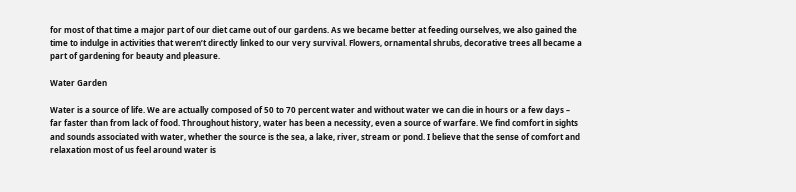for most of that time a major part of our diet came out of our gardens. As we became better at feeding ourselves, we also gained the time to indulge in activities that weren’t directly linked to our very survival. Flowers, ornamental shrubs, decorative trees all became a part of gardening for beauty and pleasure.

Water Garden

Water is a source of life. We are actually composed of 50 to 70 percent water and without water we can die in hours or a few days – far faster than from lack of food. Throughout history, water has been a necessity, even a source of warfare. We find comfort in sights and sounds associated with water, whether the source is the sea, a lake, river, stream or pond. I believe that the sense of comfort and relaxation most of us feel around water is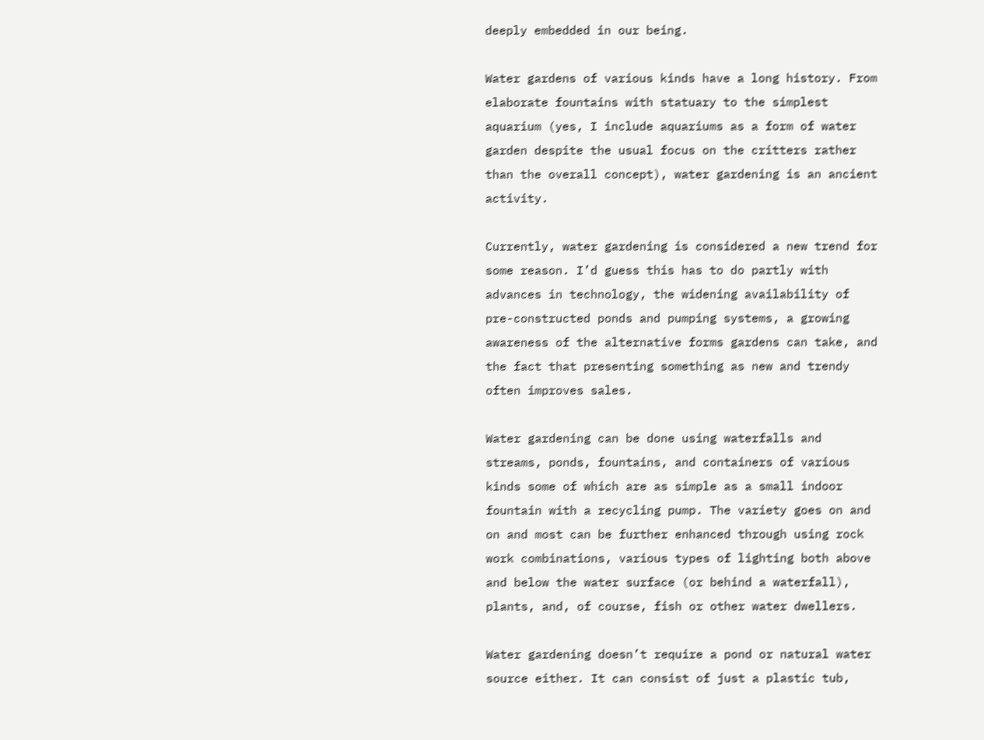deeply embedded in our being.

Water gardens of various kinds have a long history. From elaborate fountains with statuary to the simplest aquarium (yes, I include aquariums as a form of water garden despite the usual focus on the critters rather than the overall concept), water gardening is an ancient activity.

Currently, water gardening is considered a new trend for some reason. I’d guess this has to do partly with advances in technology, the widening availability of pre-constructed ponds and pumping systems, a growing awareness of the alternative forms gardens can take, and the fact that presenting something as new and trendy often improves sales.

Water gardening can be done using waterfalls and streams, ponds, fountains, and containers of various kinds some of which are as simple as a small indoor fountain with a recycling pump. The variety goes on and on and most can be further enhanced through using rock work combinations, various types of lighting both above and below the water surface (or behind a waterfall), plants, and, of course, fish or other water dwellers.

Water gardening doesn’t require a pond or natural water source either. It can consist of just a plastic tub,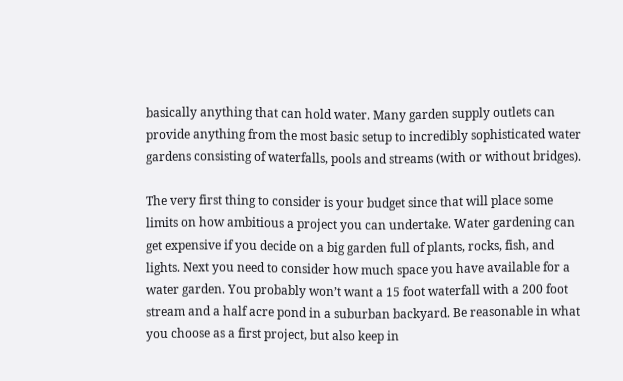basically anything that can hold water. Many garden supply outlets can provide anything from the most basic setup to incredibly sophisticated water gardens consisting of waterfalls, pools and streams (with or without bridges).

The very first thing to consider is your budget since that will place some limits on how ambitious a project you can undertake. Water gardening can get expensive if you decide on a big garden full of plants, rocks, fish, and lights. Next you need to consider how much space you have available for a water garden. You probably won’t want a 15 foot waterfall with a 200 foot stream and a half acre pond in a suburban backyard. Be reasonable in what you choose as a first project, but also keep in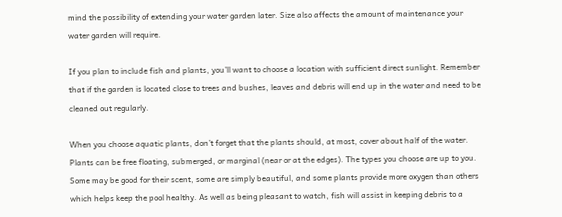mind the possibility of extending your water garden later. Size also affects the amount of maintenance your water garden will require.

If you plan to include fish and plants, you’ll want to choose a location with sufficient direct sunlight. Remember that if the garden is located close to trees and bushes, leaves and debris will end up in the water and need to be cleaned out regularly.

When you choose aquatic plants, don’t forget that the plants should, at most, cover about half of the water. Plants can be free floating, submerged, or marginal (near or at the edges). The types you choose are up to you. Some may be good for their scent, some are simply beautiful, and some plants provide more oxygen than others which helps keep the pool healthy. As well as being pleasant to watch, fish will assist in keeping debris to a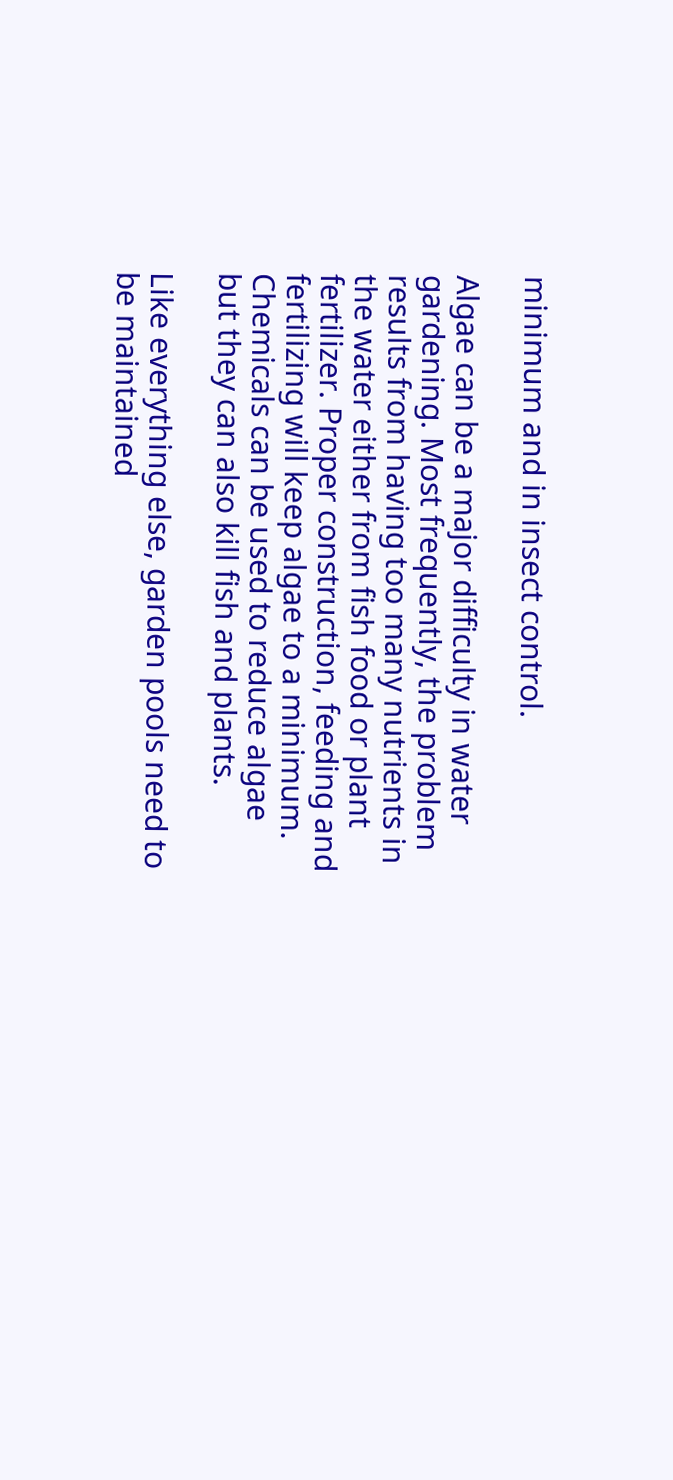minimum and in insect control.

Algae can be a major difficulty in water gardening. Most frequently, the problem results from having too many nutrients in the water either from fish food or plant fertilizer. Proper construction, feeding and fertilizing will keep algae to a minimum. Chemicals can be used to reduce algae but they can also kill fish and plants.

Like everything else, garden pools need to be maintained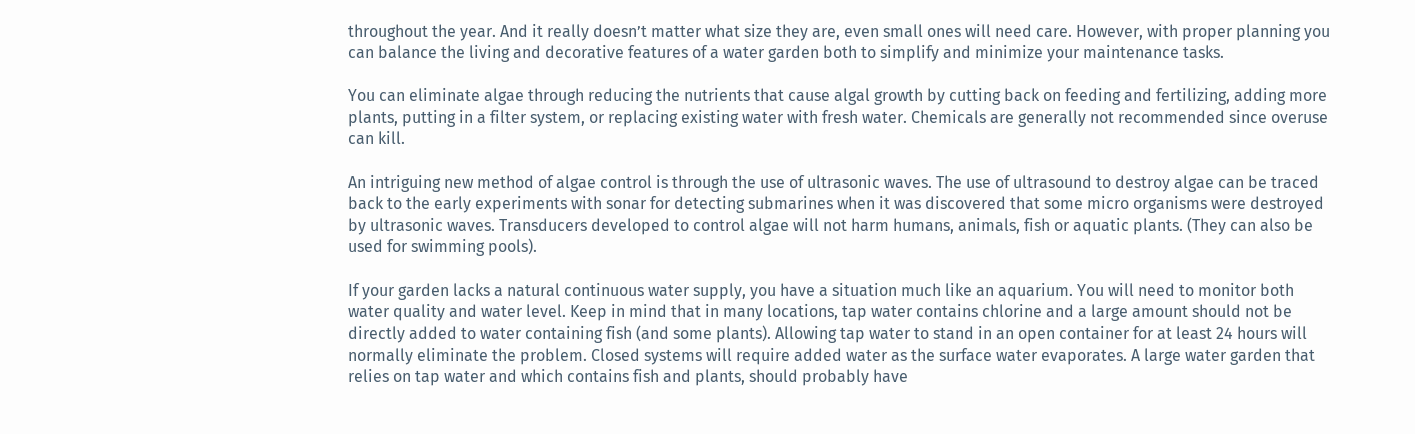throughout the year. And it really doesn’t matter what size they are, even small ones will need care. However, with proper planning you can balance the living and decorative features of a water garden both to simplify and minimize your maintenance tasks.

You can eliminate algae through reducing the nutrients that cause algal growth by cutting back on feeding and fertilizing, adding more plants, putting in a filter system, or replacing existing water with fresh water. Chemicals are generally not recommended since overuse can kill.

An intriguing new method of algae control is through the use of ultrasonic waves. The use of ultrasound to destroy algae can be traced back to the early experiments with sonar for detecting submarines when it was discovered that some micro organisms were destroyed by ultrasonic waves. Transducers developed to control algae will not harm humans, animals, fish or aquatic plants. (They can also be used for swimming pools).

If your garden lacks a natural continuous water supply, you have a situation much like an aquarium. You will need to monitor both water quality and water level. Keep in mind that in many locations, tap water contains chlorine and a large amount should not be directly added to water containing fish (and some plants). Allowing tap water to stand in an open container for at least 24 hours will normally eliminate the problem. Closed systems will require added water as the surface water evaporates. A large water garden that relies on tap water and which contains fish and plants, should probably have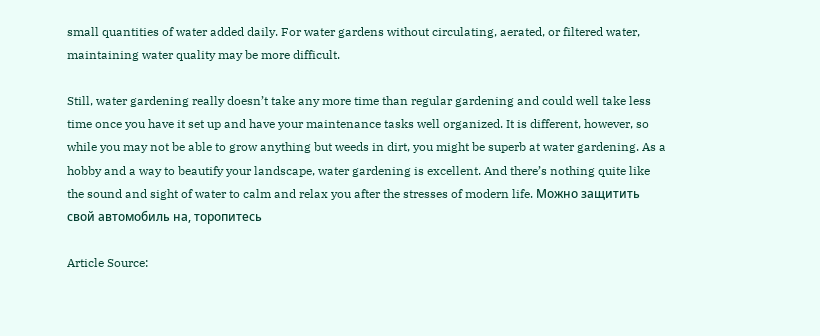small quantities of water added daily. For water gardens without circulating, aerated, or filtered water, maintaining water quality may be more difficult.

Still, water gardening really doesn’t take any more time than regular gardening and could well take less time once you have it set up and have your maintenance tasks well organized. It is different, however, so while you may not be able to grow anything but weeds in dirt, you might be superb at water gardening. As a hobby and a way to beautify your landscape, water gardening is excellent. And there’s nothing quite like the sound and sight of water to calm and relax you after the stresses of modern life. Можно защитить свой автомобиль на, торопитесь

Article Source: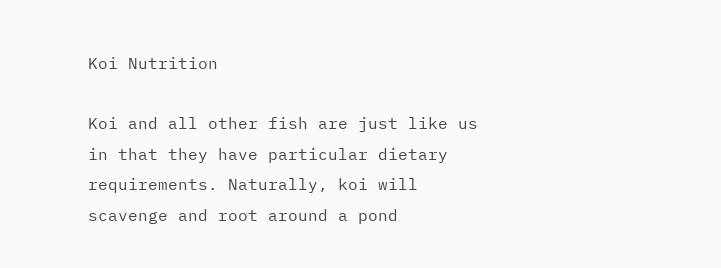Koi Nutrition

Koi and all other fish are just like us in that they have particular dietary requirements. Naturally, koi will scavenge and root around a pond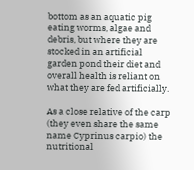bottom as an aquatic pig eating worms, algae and debris, but where they are stocked in an artificial garden pond their diet and overall health is reliant on what they are fed artificially.

As a close relative of the carp (they even share the same name Cyprinus carpio) the nutritional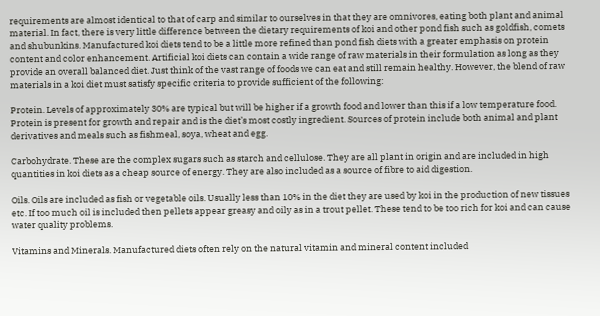requirements are almost identical to that of carp and similar to ourselves in that they are omnivores, eating both plant and animal material. In fact, there is very little difference between the dietary requirements of koi and other pond fish such as goldfish, comets and shubunkins. Manufactured koi diets tend to be a little more refined than pond fish diets with a greater emphasis on protein content and color enhancement. Artificial koi diets can contain a wide range of raw materials in their formulation as long as they provide an overall balanced diet. Just think of the vast range of foods we can eat and still remain healthy. However, the blend of raw materials in a koi diet must satisfy specific criteria to provide sufficient of the following:

Protein. Levels of approximately 30% are typical but will be higher if a growth food and lower than this if a low temperature food. Protein is present for growth and repair and is the diet’s most costly ingredient. Sources of protein include both animal and plant derivatives and meals such as fishmeal, soya, wheat and egg.

Carbohydrate. These are the complex sugars such as starch and cellulose. They are all plant in origin and are included in high quantities in koi diets as a cheap source of energy. They are also included as a source of fibre to aid digestion.

Oils. Oils are included as fish or vegetable oils. Usually less than 10% in the diet they are used by koi in the production of new tissues etc. If too much oil is included then pellets appear greasy and oily as in a trout pellet. These tend to be too rich for koi and can cause water quality problems.

Vitamins and Minerals. Manufactured diets often rely on the natural vitamin and mineral content included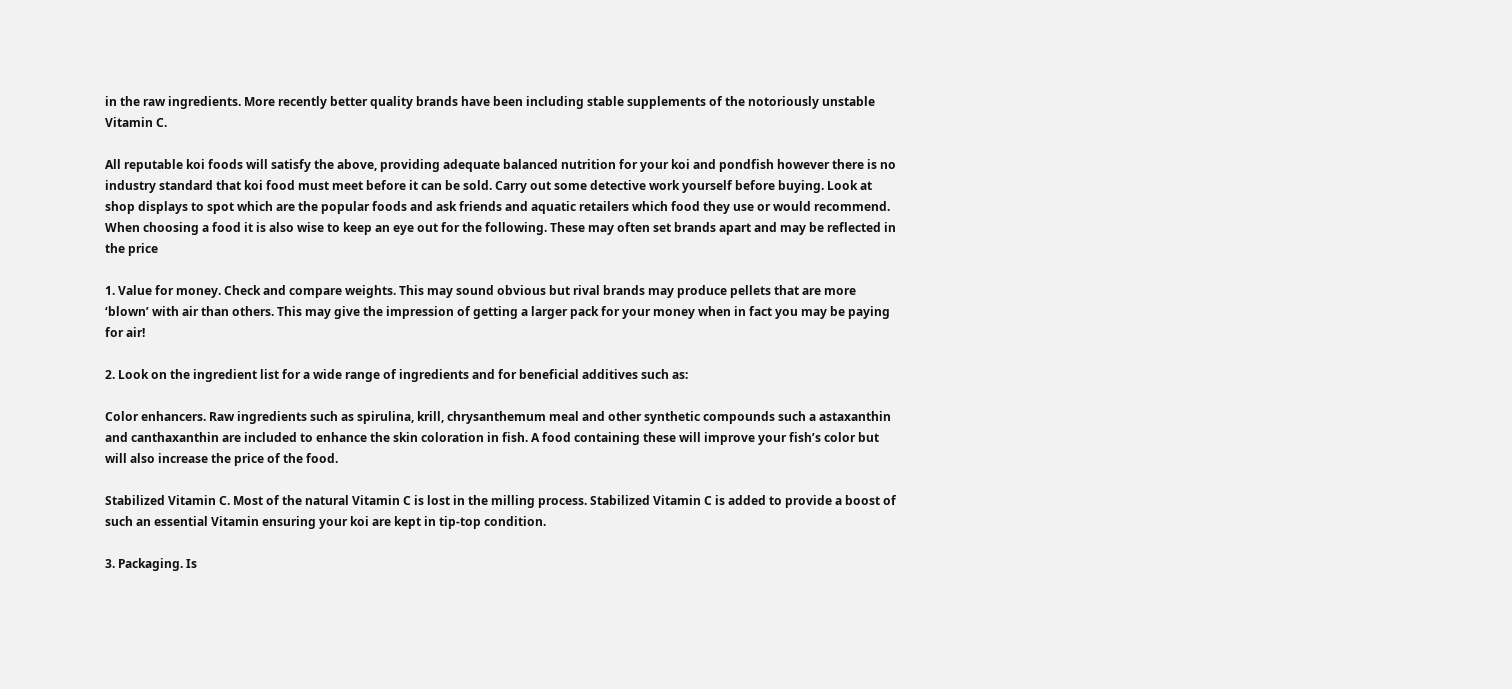in the raw ingredients. More recently better quality brands have been including stable supplements of the notoriously unstable Vitamin C.

All reputable koi foods will satisfy the above, providing adequate balanced nutrition for your koi and pondfish however there is no industry standard that koi food must meet before it can be sold. Carry out some detective work yourself before buying. Look at shop displays to spot which are the popular foods and ask friends and aquatic retailers which food they use or would recommend. When choosing a food it is also wise to keep an eye out for the following. These may often set brands apart and may be reflected in the price

1. Value for money. Check and compare weights. This may sound obvious but rival brands may produce pellets that are more ‘blown’ with air than others. This may give the impression of getting a larger pack for your money when in fact you may be paying for air!

2. Look on the ingredient list for a wide range of ingredients and for beneficial additives such as:

Color enhancers. Raw ingredients such as spirulina, krill, chrysanthemum meal and other synthetic compounds such a astaxanthin and canthaxanthin are included to enhance the skin coloration in fish. A food containing these will improve your fish’s color but will also increase the price of the food.

Stabilized Vitamin C. Most of the natural Vitamin C is lost in the milling process. Stabilized Vitamin C is added to provide a boost of such an essential Vitamin ensuring your koi are kept in tip-top condition.

3. Packaging. Is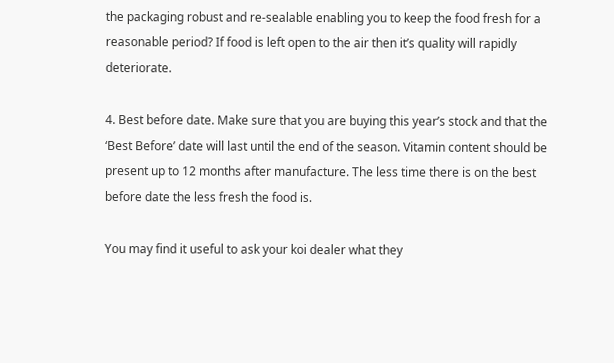the packaging robust and re-sealable enabling you to keep the food fresh for a reasonable period? If food is left open to the air then it’s quality will rapidly deteriorate.

4. Best before date. Make sure that you are buying this year’s stock and that the ‘Best Before’ date will last until the end of the season. Vitamin content should be present up to 12 months after manufacture. The less time there is on the best before date the less fresh the food is.

You may find it useful to ask your koi dealer what they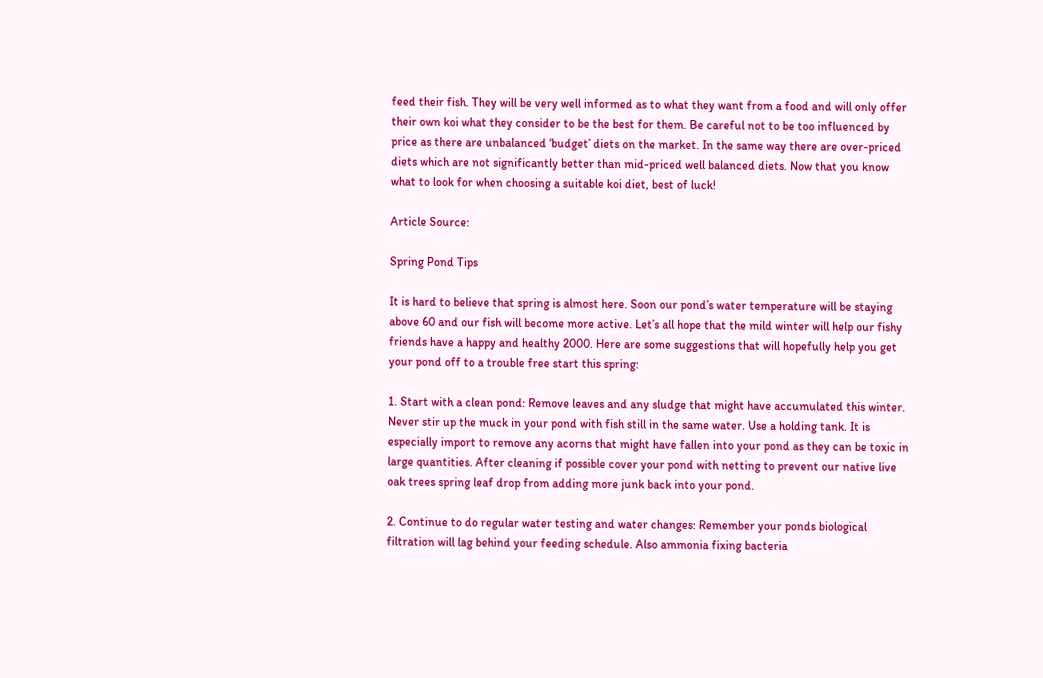feed their fish. They will be very well informed as to what they want from a food and will only offer their own koi what they consider to be the best for them. Be careful not to be too influenced by price as there are unbalanced ‘budget’ diets on the market. In the same way there are over-priced diets which are not significantly better than mid-priced well balanced diets. Now that you know what to look for when choosing a suitable koi diet, best of luck!

Article Source:

Spring Pond Tips

It is hard to believe that spring is almost here. Soon our pond’s water temperature will be staying above 60 and our fish will become more active. Let’s all hope that the mild winter will help our fishy friends have a happy and healthy 2000. Here are some suggestions that will hopefully help you get your pond off to a trouble free start this spring:

1. Start with a clean pond: Remove leaves and any sludge that might have accumulated this winter. Never stir up the muck in your pond with fish still in the same water. Use a holding tank. It is especially import to remove any acorns that might have fallen into your pond as they can be toxic in large quantities. After cleaning if possible cover your pond with netting to prevent our native live oak trees spring leaf drop from adding more junk back into your pond.

2. Continue to do regular water testing and water changes: Remember your ponds biological filtration will lag behind your feeding schedule. Also ammonia fixing bacteria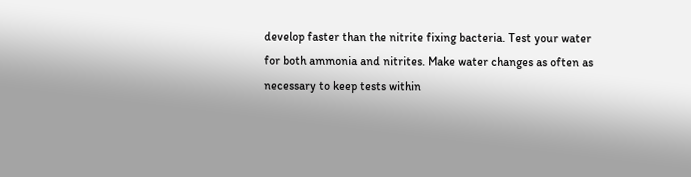develop faster than the nitrite fixing bacteria. Test your water for both ammonia and nitrites. Make water changes as often as necessary to keep tests within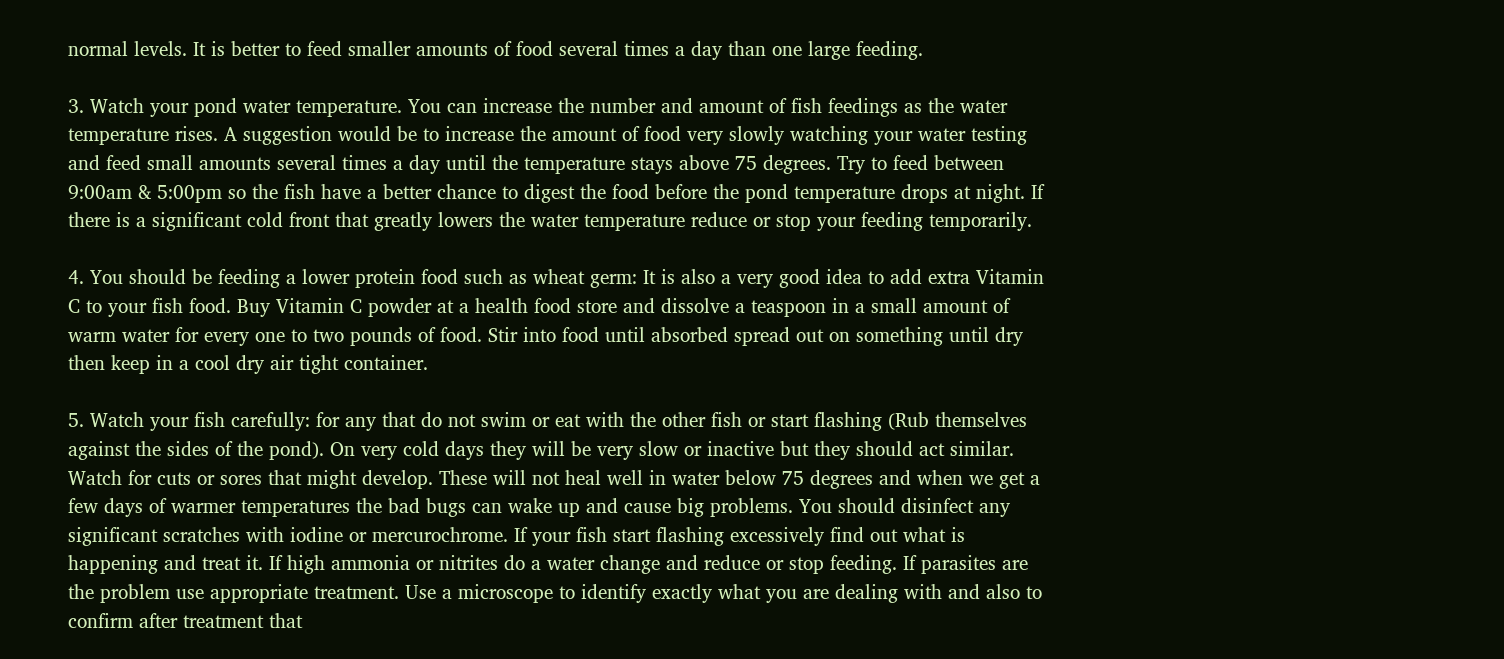normal levels. It is better to feed smaller amounts of food several times a day than one large feeding.

3. Watch your pond water temperature. You can increase the number and amount of fish feedings as the water temperature rises. A suggestion would be to increase the amount of food very slowly watching your water testing and feed small amounts several times a day until the temperature stays above 75 degrees. Try to feed between 9:00am & 5:00pm so the fish have a better chance to digest the food before the pond temperature drops at night. If there is a significant cold front that greatly lowers the water temperature reduce or stop your feeding temporarily.

4. You should be feeding a lower protein food such as wheat germ: It is also a very good idea to add extra Vitamin C to your fish food. Buy Vitamin C powder at a health food store and dissolve a teaspoon in a small amount of warm water for every one to two pounds of food. Stir into food until absorbed spread out on something until dry then keep in a cool dry air tight container.

5. Watch your fish carefully: for any that do not swim or eat with the other fish or start flashing (Rub themselves against the sides of the pond). On very cold days they will be very slow or inactive but they should act similar. Watch for cuts or sores that might develop. These will not heal well in water below 75 degrees and when we get a few days of warmer temperatures the bad bugs can wake up and cause big problems. You should disinfect any significant scratches with iodine or mercurochrome. If your fish start flashing excessively find out what is happening and treat it. If high ammonia or nitrites do a water change and reduce or stop feeding. If parasites are the problem use appropriate treatment. Use a microscope to identify exactly what you are dealing with and also to confirm after treatment that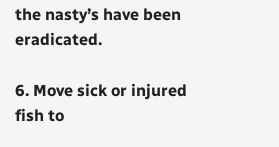the nasty’s have been eradicated.

6. Move sick or injured fish to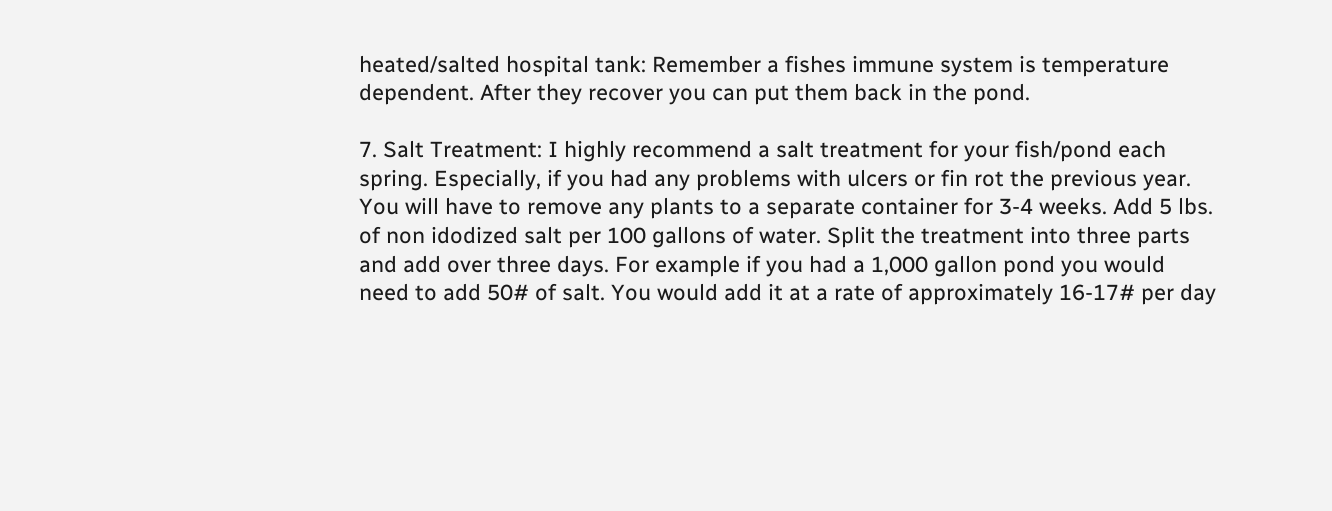heated/salted hospital tank: Remember a fishes immune system is temperature dependent. After they recover you can put them back in the pond.

7. Salt Treatment: I highly recommend a salt treatment for your fish/pond each spring. Especially, if you had any problems with ulcers or fin rot the previous year. You will have to remove any plants to a separate container for 3-4 weeks. Add 5 lbs. of non idodized salt per 100 gallons of water. Split the treatment into three parts and add over three days. For example if you had a 1,000 gallon pond you would need to add 50# of salt. You would add it at a rate of approximately 16-17# per day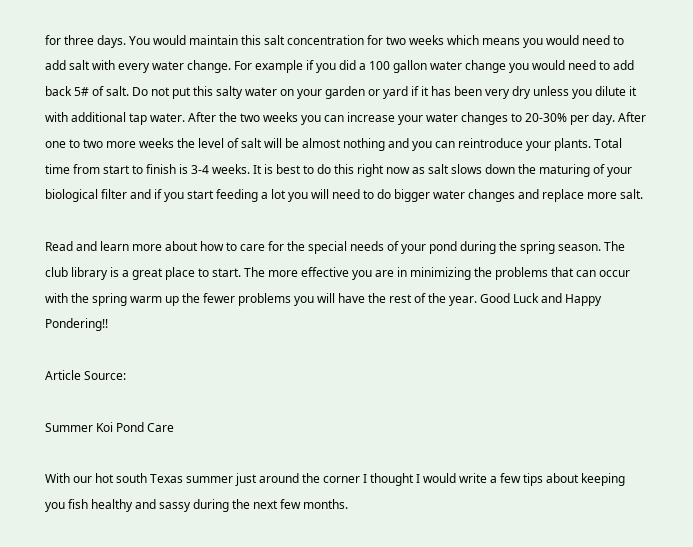for three days. You would maintain this salt concentration for two weeks which means you would need to add salt with every water change. For example if you did a 100 gallon water change you would need to add back 5# of salt. Do not put this salty water on your garden or yard if it has been very dry unless you dilute it with additional tap water. After the two weeks you can increase your water changes to 20-30% per day. After one to two more weeks the level of salt will be almost nothing and you can reintroduce your plants. Total time from start to finish is 3-4 weeks. It is best to do this right now as salt slows down the maturing of your biological filter and if you start feeding a lot you will need to do bigger water changes and replace more salt.

Read and learn more about how to care for the special needs of your pond during the spring season. The club library is a great place to start. The more effective you are in minimizing the problems that can occur with the spring warm up the fewer problems you will have the rest of the year. Good Luck and Happy Pondering!!

Article Source:

Summer Koi Pond Care

With our hot south Texas summer just around the corner I thought I would write a few tips about keeping you fish healthy and sassy during the next few months.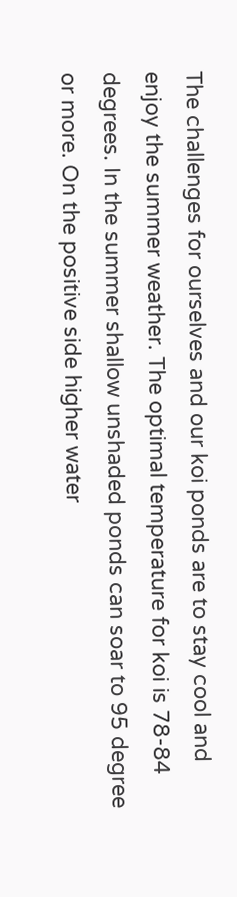The challenges for ourselves and our koi ponds are to stay cool and enjoy the summer weather. The optimal temperature for koi is 78-84 degrees. In the summer shallow unshaded ponds can soar to 95 degree or more. On the positive side higher water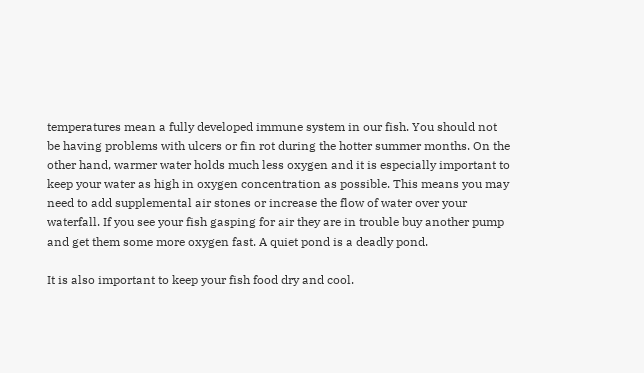temperatures mean a fully developed immune system in our fish. You should not be having problems with ulcers or fin rot during the hotter summer months. On the other hand, warmer water holds much less oxygen and it is especially important to keep your water as high in oxygen concentration as possible. This means you may need to add supplemental air stones or increase the flow of water over your waterfall. If you see your fish gasping for air they are in trouble buy another pump and get them some more oxygen fast. A quiet pond is a deadly pond.

It is also important to keep your fish food dry and cool.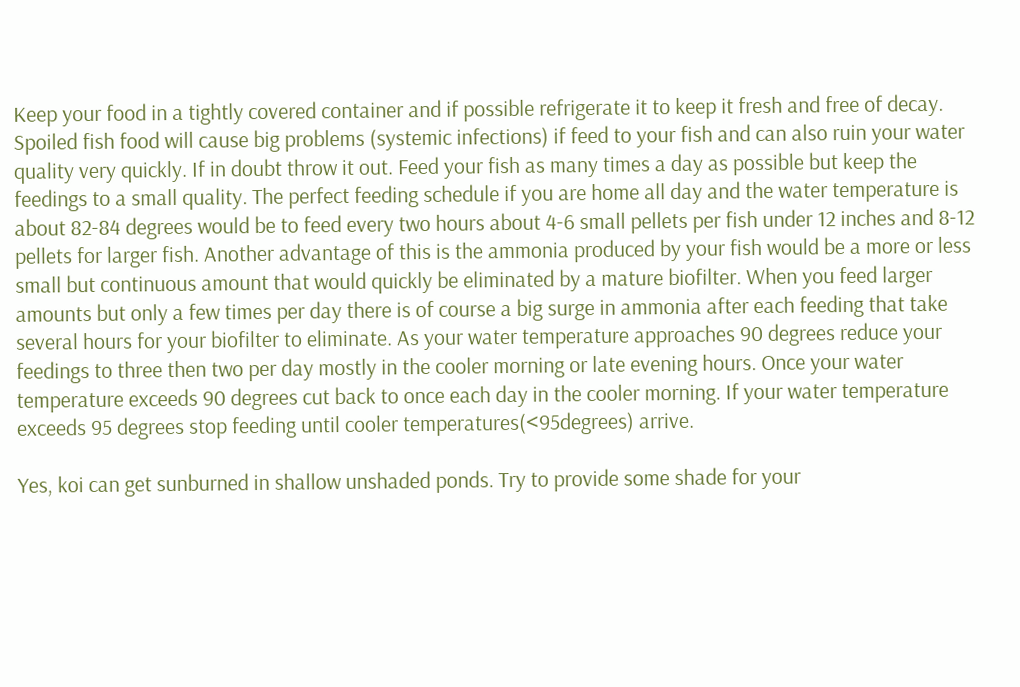Keep your food in a tightly covered container and if possible refrigerate it to keep it fresh and free of decay. Spoiled fish food will cause big problems (systemic infections) if feed to your fish and can also ruin your water quality very quickly. If in doubt throw it out. Feed your fish as many times a day as possible but keep the feedings to a small quality. The perfect feeding schedule if you are home all day and the water temperature is about 82-84 degrees would be to feed every two hours about 4-6 small pellets per fish under 12 inches and 8-12 pellets for larger fish. Another advantage of this is the ammonia produced by your fish would be a more or less small but continuous amount that would quickly be eliminated by a mature biofilter. When you feed larger amounts but only a few times per day there is of course a big surge in ammonia after each feeding that take several hours for your biofilter to eliminate. As your water temperature approaches 90 degrees reduce your feedings to three then two per day mostly in the cooler morning or late evening hours. Once your water temperature exceeds 90 degrees cut back to once each day in the cooler morning. If your water temperature exceeds 95 degrees stop feeding until cooler temperatures(<95degrees) arrive.

Yes, koi can get sunburned in shallow unshaded ponds. Try to provide some shade for your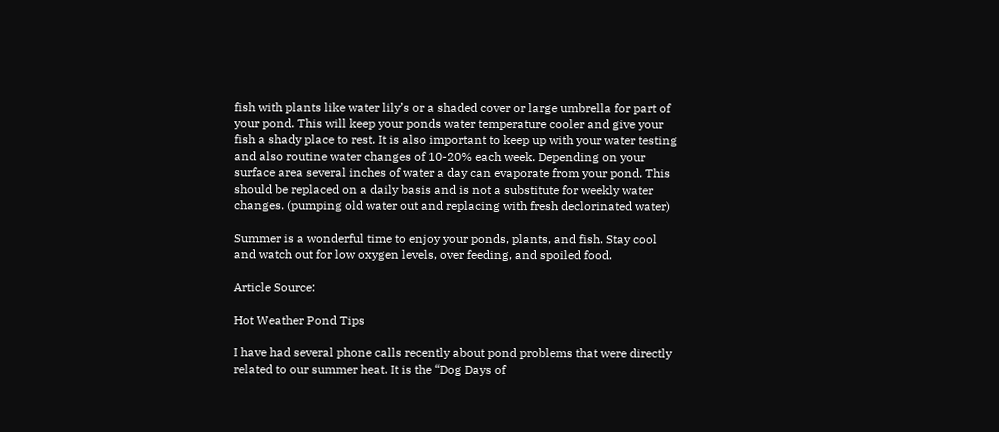fish with plants like water lily’s or a shaded cover or large umbrella for part of your pond. This will keep your ponds water temperature cooler and give your fish a shady place to rest. It is also important to keep up with your water testing and also routine water changes of 10-20% each week. Depending on your surface area several inches of water a day can evaporate from your pond. This should be replaced on a daily basis and is not a substitute for weekly water changes. (pumping old water out and replacing with fresh declorinated water)

Summer is a wonderful time to enjoy your ponds, plants, and fish. Stay cool and watch out for low oxygen levels, over feeding, and spoiled food.

Article Source:

Hot Weather Pond Tips

I have had several phone calls recently about pond problems that were directly related to our summer heat. It is the “Dog Days of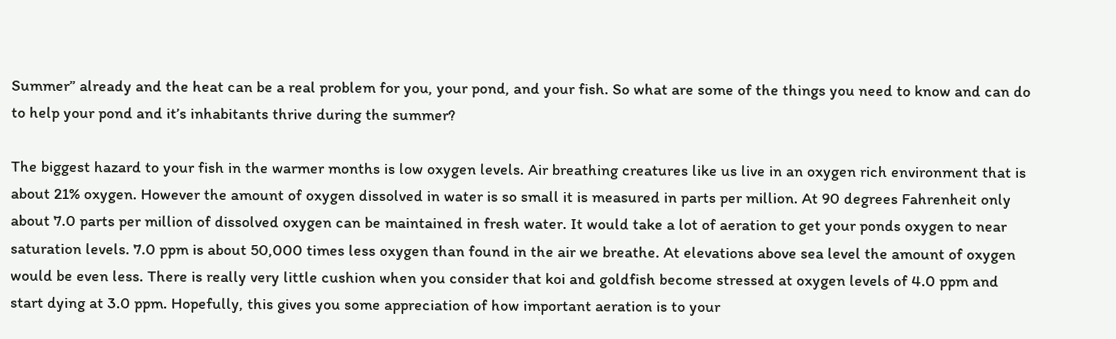Summer” already and the heat can be a real problem for you, your pond, and your fish. So what are some of the things you need to know and can do to help your pond and it’s inhabitants thrive during the summer?

The biggest hazard to your fish in the warmer months is low oxygen levels. Air breathing creatures like us live in an oxygen rich environment that is about 21% oxygen. However the amount of oxygen dissolved in water is so small it is measured in parts per million. At 90 degrees Fahrenheit only about 7.0 parts per million of dissolved oxygen can be maintained in fresh water. It would take a lot of aeration to get your ponds oxygen to near saturation levels. 7.0 ppm is about 50,000 times less oxygen than found in the air we breathe. At elevations above sea level the amount of oxygen would be even less. There is really very little cushion when you consider that koi and goldfish become stressed at oxygen levels of 4.0 ppm and start dying at 3.0 ppm. Hopefully, this gives you some appreciation of how important aeration is to your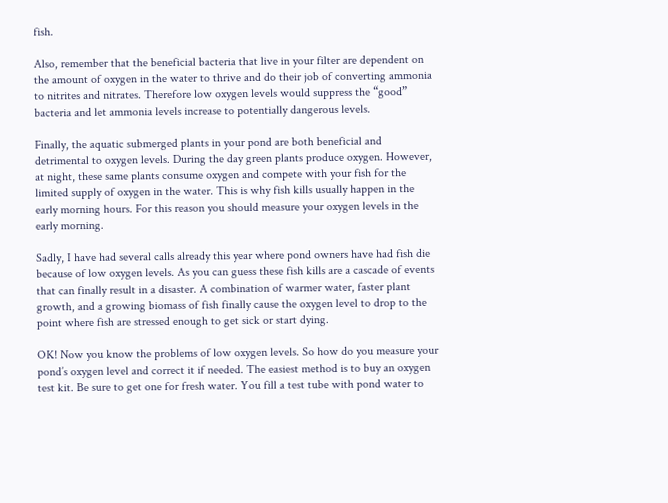fish.

Also, remember that the beneficial bacteria that live in your filter are dependent on the amount of oxygen in the water to thrive and do their job of converting ammonia to nitrites and nitrates. Therefore low oxygen levels would suppress the “good” bacteria and let ammonia levels increase to potentially dangerous levels.

Finally, the aquatic submerged plants in your pond are both beneficial and detrimental to oxygen levels. During the day green plants produce oxygen. However, at night, these same plants consume oxygen and compete with your fish for the limited supply of oxygen in the water. This is why fish kills usually happen in the early morning hours. For this reason you should measure your oxygen levels in the early morning.

Sadly, I have had several calls already this year where pond owners have had fish die because of low oxygen levels. As you can guess these fish kills are a cascade of events that can finally result in a disaster. A combination of warmer water, faster plant growth, and a growing biomass of fish finally cause the oxygen level to drop to the point where fish are stressed enough to get sick or start dying.

OK! Now you know the problems of low oxygen levels. So how do you measure your pond’s oxygen level and correct it if needed. The easiest method is to buy an oxygen test kit. Be sure to get one for fresh water. You fill a test tube with pond water to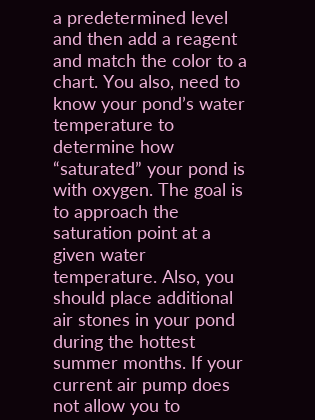a predetermined level and then add a reagent and match the color to a chart. You also, need to know your pond’s water temperature to determine how “saturated” your pond is with oxygen. The goal is to approach the saturation point at a given water temperature. Also, you should place additional air stones in your pond during the hottest summer months. If your current air pump does not allow you to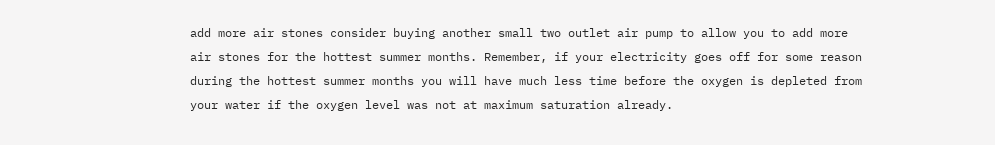add more air stones consider buying another small two outlet air pump to allow you to add more air stones for the hottest summer months. Remember, if your electricity goes off for some reason during the hottest summer months you will have much less time before the oxygen is depleted from your water if the oxygen level was not at maximum saturation already.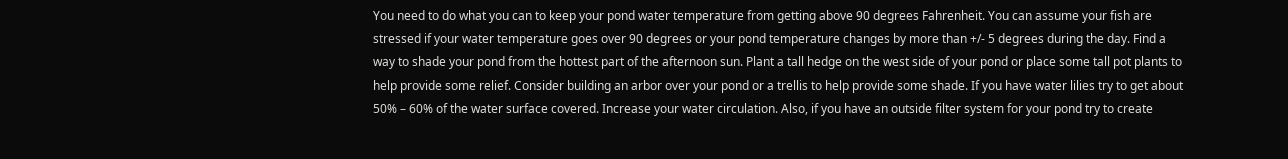You need to do what you can to keep your pond water temperature from getting above 90 degrees Fahrenheit. You can assume your fish are stressed if your water temperature goes over 90 degrees or your pond temperature changes by more than +/- 5 degrees during the day. Find a way to shade your pond from the hottest part of the afternoon sun. Plant a tall hedge on the west side of your pond or place some tall pot plants to help provide some relief. Consider building an arbor over your pond or a trellis to help provide some shade. If you have water lilies try to get about 50% – 60% of the water surface covered. Increase your water circulation. Also, if you have an outside filter system for your pond try to create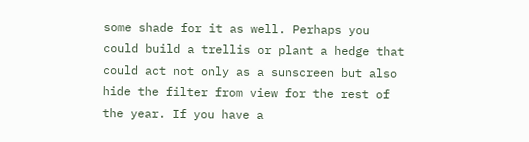some shade for it as well. Perhaps you could build a trellis or plant a hedge that could act not only as a sunscreen but also hide the filter from view for the rest of the year. If you have a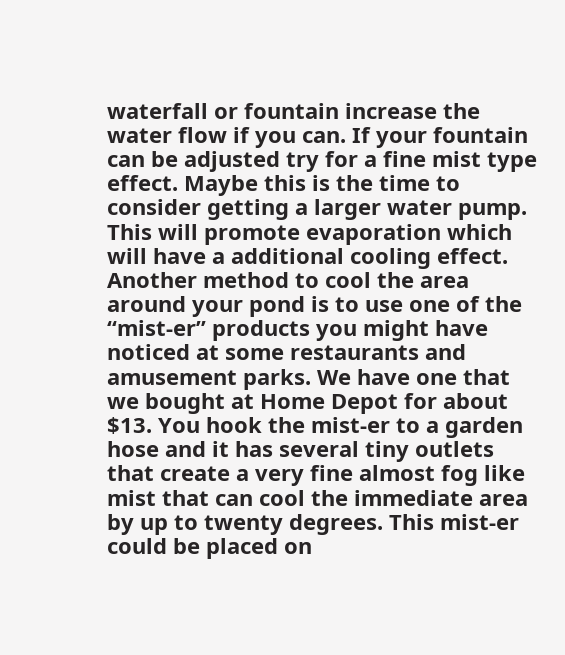waterfall or fountain increase the water flow if you can. If your fountain can be adjusted try for a fine mist type effect. Maybe this is the time to consider getting a larger water pump. This will promote evaporation which will have a additional cooling effect. Another method to cool the area around your pond is to use one of the “mist-er” products you might have noticed at some restaurants and amusement parks. We have one that we bought at Home Depot for about $13. You hook the mist-er to a garden hose and it has several tiny outlets that create a very fine almost fog like mist that can cool the immediate area by up to twenty degrees. This mist-er could be placed on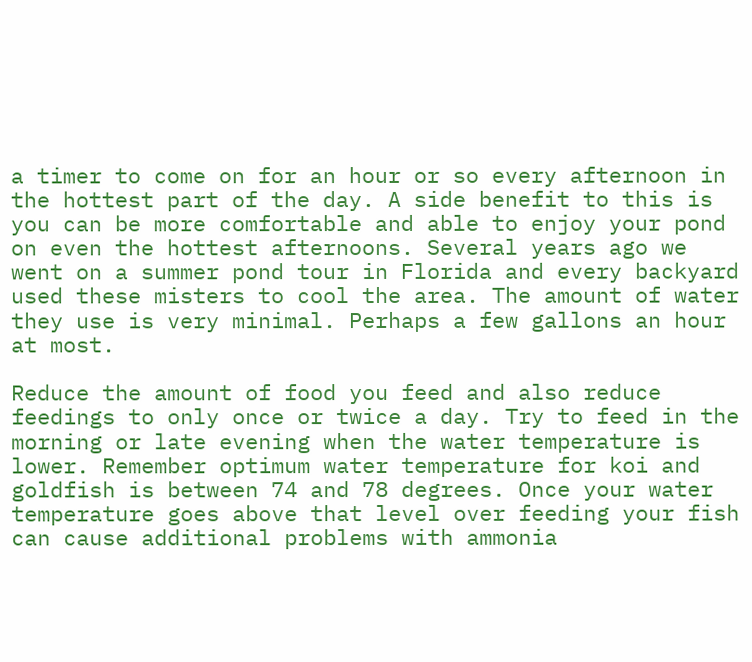a timer to come on for an hour or so every afternoon in the hottest part of the day. A side benefit to this is you can be more comfortable and able to enjoy your pond on even the hottest afternoons. Several years ago we went on a summer pond tour in Florida and every backyard used these misters to cool the area. The amount of water they use is very minimal. Perhaps a few gallons an hour at most.

Reduce the amount of food you feed and also reduce feedings to only once or twice a day. Try to feed in the morning or late evening when the water temperature is lower. Remember optimum water temperature for koi and goldfish is between 74 and 78 degrees. Once your water temperature goes above that level over feeding your fish can cause additional problems with ammonia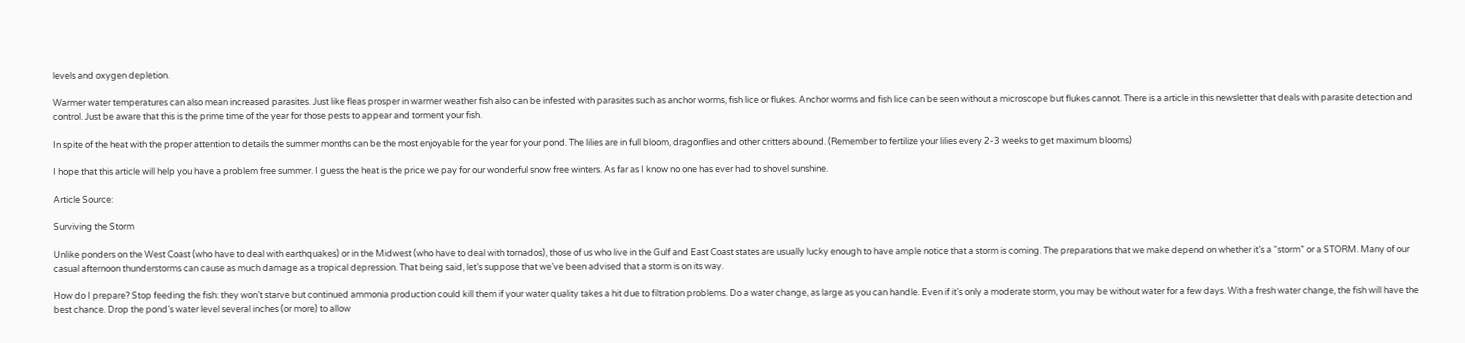levels and oxygen depletion.

Warmer water temperatures can also mean increased parasites. Just like fleas prosper in warmer weather fish also can be infested with parasites such as anchor worms, fish lice or flukes. Anchor worms and fish lice can be seen without a microscope but flukes cannot. There is a article in this newsletter that deals with parasite detection and control. Just be aware that this is the prime time of the year for those pests to appear and torment your fish.

In spite of the heat with the proper attention to details the summer months can be the most enjoyable for the year for your pond. The lilies are in full bloom, dragonflies and other critters abound. (Remember to fertilize your lilies every 2-3 weeks to get maximum blooms)

I hope that this article will help you have a problem free summer. I guess the heat is the price we pay for our wonderful snow free winters. As far as I know no one has ever had to shovel sunshine.

Article Source:

Surviving the Storm

Unlike ponders on the West Coast (who have to deal with earthquakes) or in the Midwest (who have to deal with tornados), those of us who live in the Gulf and East Coast states are usually lucky enough to have ample notice that a storm is coming. The preparations that we make depend on whether it’s a “storm” or a STORM. Many of our casual afternoon thunderstorms can cause as much damage as a tropical depression. That being said, let’s suppose that we’ve been advised that a storm is on its way.

How do I prepare? Stop feeding the fish: they won’t starve but continued ammonia production could kill them if your water quality takes a hit due to filtration problems. Do a water change, as large as you can handle. Even if it’s only a moderate storm, you may be without water for a few days. With a fresh water change, the fish will have the best chance. Drop the pond’s water level several inches (or more) to allow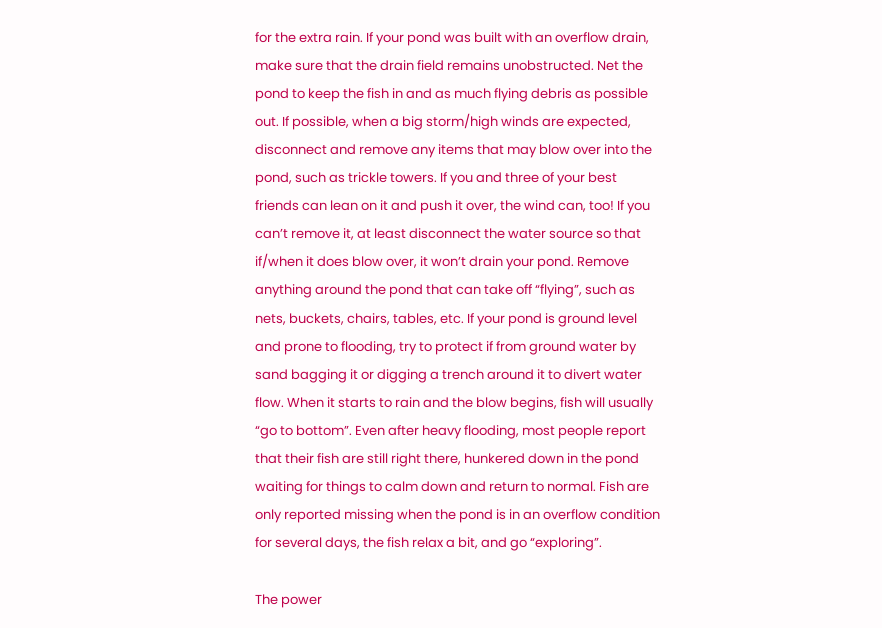for the extra rain. If your pond was built with an overflow drain, make sure that the drain field remains unobstructed. Net the pond to keep the fish in and as much flying debris as possible out. If possible, when a big storm/high winds are expected, disconnect and remove any items that may blow over into the pond, such as trickle towers. If you and three of your best friends can lean on it and push it over, the wind can, too! If you can’t remove it, at least disconnect the water source so that if/when it does blow over, it won’t drain your pond. Remove anything around the pond that can take off “flying”, such as nets, buckets, chairs, tables, etc. If your pond is ground level and prone to flooding, try to protect if from ground water by sand bagging it or digging a trench around it to divert water flow. When it starts to rain and the blow begins, fish will usually “go to bottom”. Even after heavy flooding, most people report that their fish are still right there, hunkered down in the pond waiting for things to calm down and return to normal. Fish are only reported missing when the pond is in an overflow condition for several days, the fish relax a bit, and go “exploring”.

The power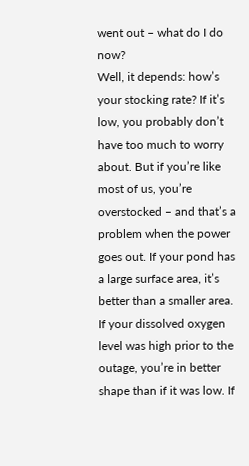went out – what do I do now?
Well, it depends: how’s your stocking rate? If it’s low, you probably don’t have too much to worry about. But if you’re like most of us, you’re overstocked – and that’s a problem when the power goes out. If your pond has a large surface area, it’s better than a smaller area. If your dissolved oxygen level was high prior to the outage, you’re in better shape than if it was low. If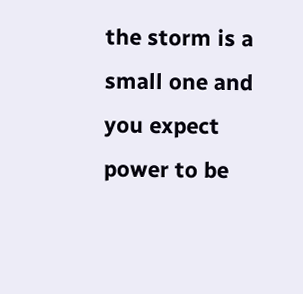the storm is a small one and you expect power to be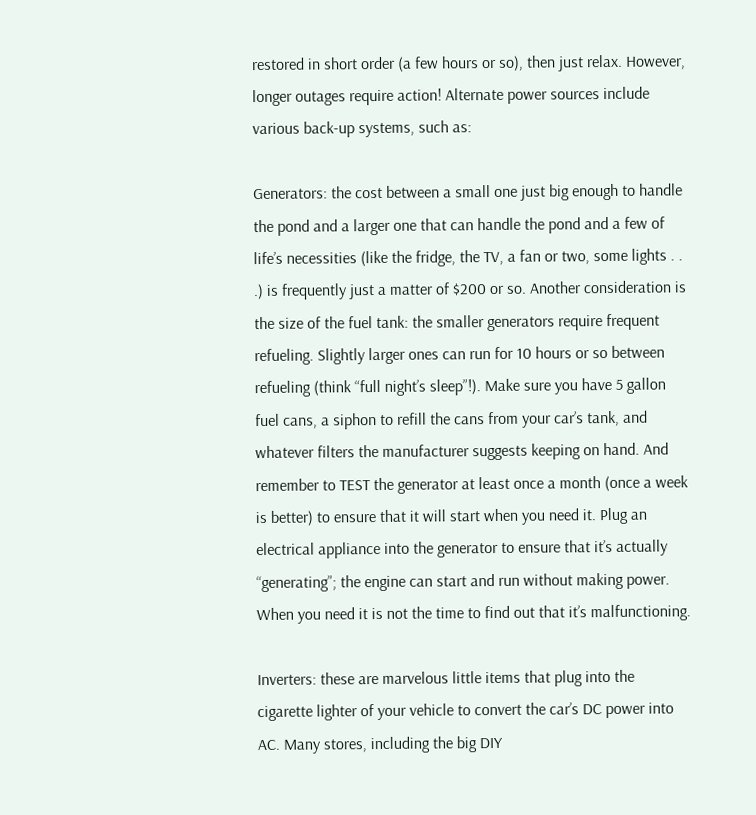restored in short order (a few hours or so), then just relax. However, longer outages require action! Alternate power sources include various back-up systems, such as:

Generators: the cost between a small one just big enough to handle the pond and a larger one that can handle the pond and a few of life’s necessities (like the fridge, the TV, a fan or two, some lights . . .) is frequently just a matter of $200 or so. Another consideration is the size of the fuel tank: the smaller generators require frequent refueling. Slightly larger ones can run for 10 hours or so between refueling (think “full night’s sleep”!). Make sure you have 5 gallon fuel cans, a siphon to refill the cans from your car’s tank, and whatever filters the manufacturer suggests keeping on hand. And remember to TEST the generator at least once a month (once a week is better) to ensure that it will start when you need it. Plug an electrical appliance into the generator to ensure that it’s actually “generating”; the engine can start and run without making power. When you need it is not the time to find out that it’s malfunctioning.

Inverters: these are marvelous little items that plug into the cigarette lighter of your vehicle to convert the car’s DC power into AC. Many stores, including the big DIY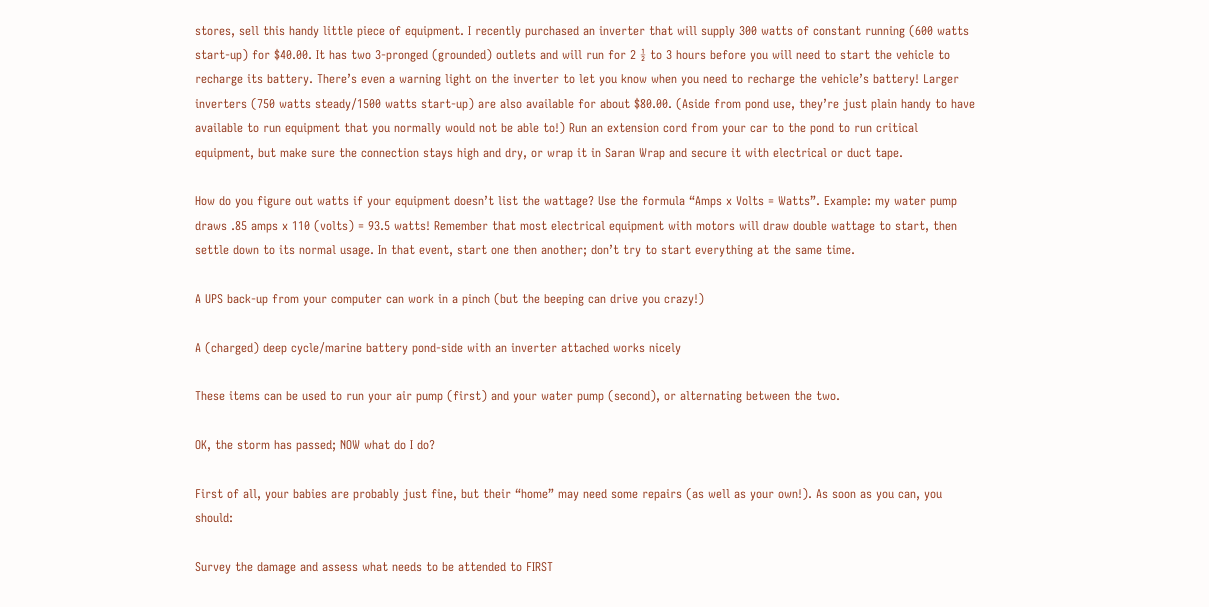stores, sell this handy little piece of equipment. I recently purchased an inverter that will supply 300 watts of constant running (600 watts start-up) for $40.00. It has two 3-pronged (grounded) outlets and will run for 2 ½ to 3 hours before you will need to start the vehicle to recharge its battery. There’s even a warning light on the inverter to let you know when you need to recharge the vehicle’s battery! Larger inverters (750 watts steady/1500 watts start-up) are also available for about $80.00. (Aside from pond use, they’re just plain handy to have available to run equipment that you normally would not be able to!) Run an extension cord from your car to the pond to run critical equipment, but make sure the connection stays high and dry, or wrap it in Saran Wrap and secure it with electrical or duct tape.

How do you figure out watts if your equipment doesn’t list the wattage? Use the formula “Amps x Volts = Watts”. Example: my water pump draws .85 amps x 110 (volts) = 93.5 watts! Remember that most electrical equipment with motors will draw double wattage to start, then settle down to its normal usage. In that event, start one then another; don’t try to start everything at the same time.

A UPS back-up from your computer can work in a pinch (but the beeping can drive you crazy!)

A (charged) deep cycle/marine battery pond-side with an inverter attached works nicely

These items can be used to run your air pump (first) and your water pump (second), or alternating between the two.

OK, the storm has passed; NOW what do I do?

First of all, your babies are probably just fine, but their “home” may need some repairs (as well as your own!). As soon as you can, you should:

Survey the damage and assess what needs to be attended to FIRST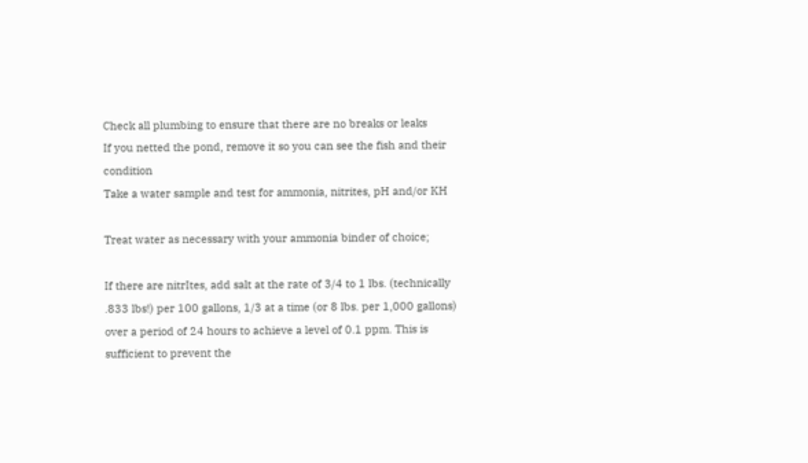Check all plumbing to ensure that there are no breaks or leaks
If you netted the pond, remove it so you can see the fish and their condition
Take a water sample and test for ammonia, nitrites, pH and/or KH

Treat water as necessary with your ammonia binder of choice;

If there are nitrItes, add salt at the rate of 3/4 to 1 lbs. (technically .833 lbs!) per 100 gallons, 1/3 at a time (or 8 lbs. per 1,000 gallons) over a period of 24 hours to achieve a level of 0.1 ppm. This is sufficient to prevent the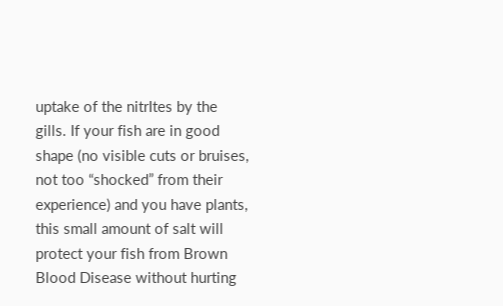uptake of the nitrItes by the gills. If your fish are in good shape (no visible cuts or bruises, not too “shocked” from their experience) and you have plants, this small amount of salt will protect your fish from Brown Blood Disease without hurting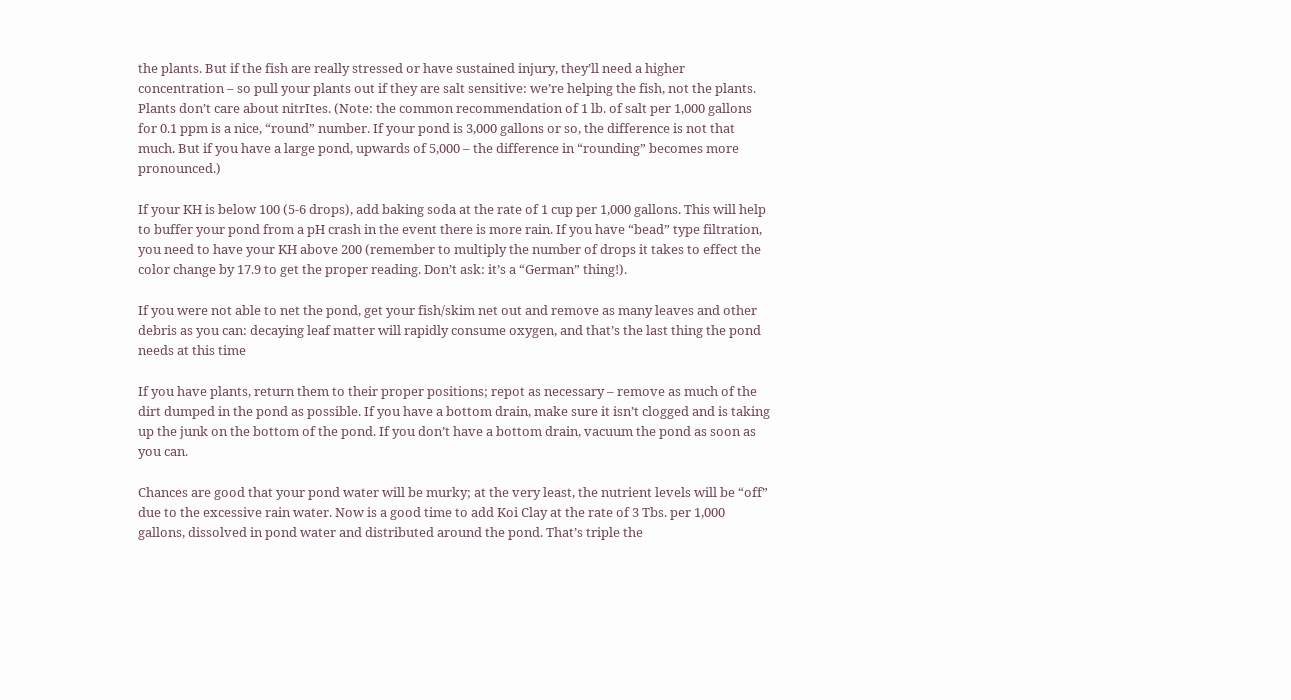the plants. But if the fish are really stressed or have sustained injury, they’ll need a higher concentration – so pull your plants out if they are salt sensitive: we’re helping the fish, not the plants. Plants don’t care about nitrItes. (Note: the common recommendation of 1 lb. of salt per 1,000 gallons for 0.1 ppm is a nice, “round” number. If your pond is 3,000 gallons or so, the difference is not that much. But if you have a large pond, upwards of 5,000 – the difference in “rounding” becomes more pronounced.)

If your KH is below 100 (5-6 drops), add baking soda at the rate of 1 cup per 1,000 gallons. This will help to buffer your pond from a pH crash in the event there is more rain. If you have “bead” type filtration, you need to have your KH above 200 (remember to multiply the number of drops it takes to effect the color change by 17.9 to get the proper reading. Don’t ask: it’s a “German” thing!).

If you were not able to net the pond, get your fish/skim net out and remove as many leaves and other debris as you can: decaying leaf matter will rapidly consume oxygen, and that’s the last thing the pond needs at this time

If you have plants, return them to their proper positions; repot as necessary – remove as much of the dirt dumped in the pond as possible. If you have a bottom drain, make sure it isn’t clogged and is taking up the junk on the bottom of the pond. If you don’t have a bottom drain, vacuum the pond as soon as you can.

Chances are good that your pond water will be murky; at the very least, the nutrient levels will be “off” due to the excessive rain water. Now is a good time to add Koi Clay at the rate of 3 Tbs. per 1,000 gallons, dissolved in pond water and distributed around the pond. That’s triple the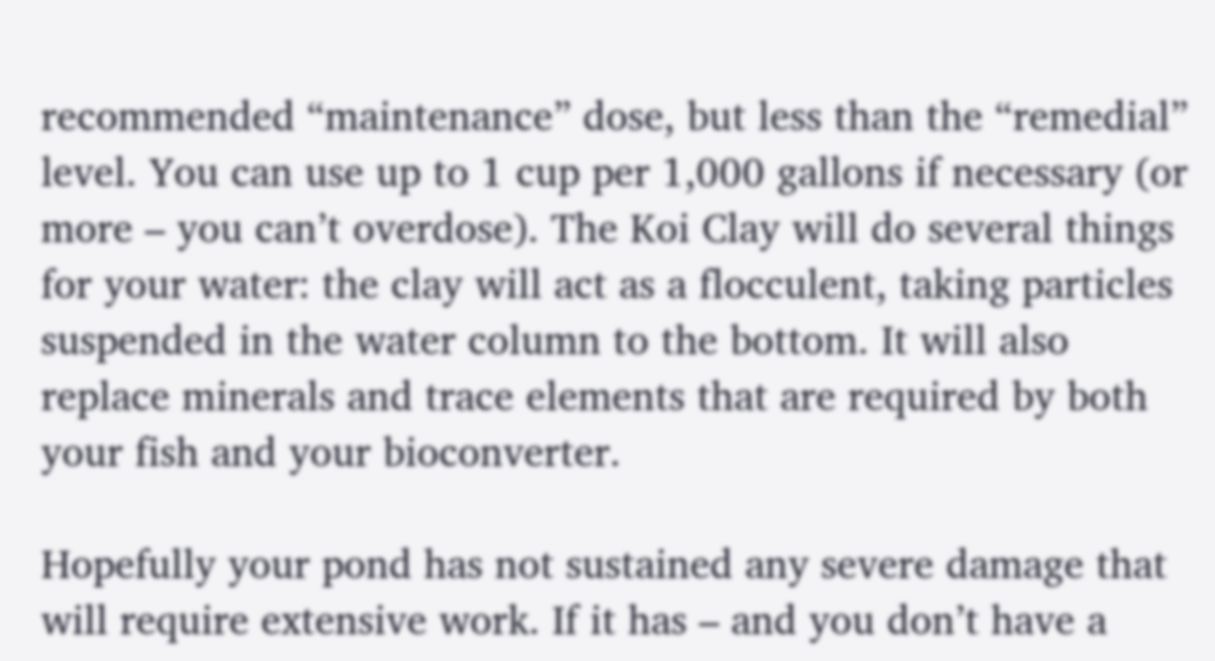recommended “maintenance” dose, but less than the “remedial” level. You can use up to 1 cup per 1,000 gallons if necessary (or more – you can’t overdose). The Koi Clay will do several things for your water: the clay will act as a flocculent, taking particles suspended in the water column to the bottom. It will also replace minerals and trace elements that are required by both your fish and your bioconverter.

Hopefully your pond has not sustained any severe damage that will require extensive work. If it has – and you don’t have a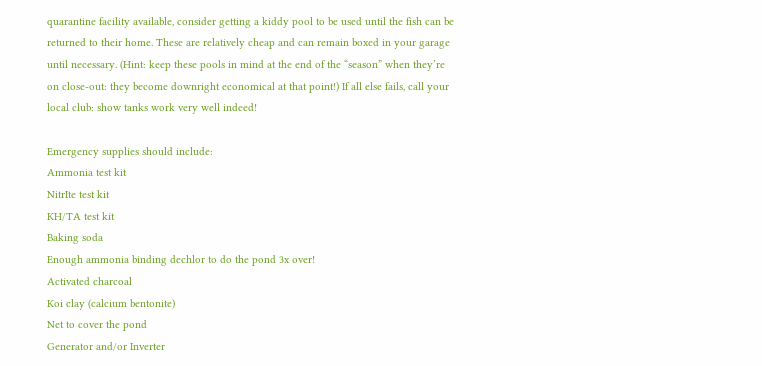quarantine facility available, consider getting a kiddy pool to be used until the fish can be returned to their home. These are relatively cheap and can remain boxed in your garage until necessary. (Hint: keep these pools in mind at the end of the “season” when they’re on close-out: they become downright economical at that point!) If all else fails, call your local club: show tanks work very well indeed!

Emergency supplies should include:
Ammonia test kit
NitrIte test kit
KH/TA test kit
Baking soda
Enough ammonia binding dechlor to do the pond 3x over!
Activated charcoal
Koi clay (calcium bentonite)
Net to cover the pond
Generator and/or Inverter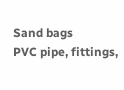Sand bags
PVC pipe, fittings,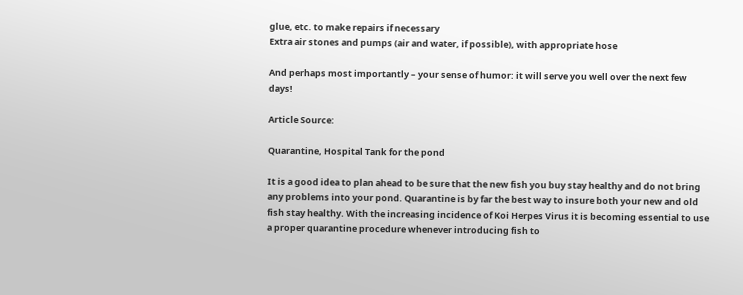glue, etc. to make repairs if necessary
Extra air stones and pumps (air and water, if possible), with appropriate hose

And perhaps most importantly – your sense of humor: it will serve you well over the next few days!

Article Source:

Quarantine, Hospital Tank for the pond

It is a good idea to plan ahead to be sure that the new fish you buy stay healthy and do not bring any problems into your pond. Quarantine is by far the best way to insure both your new and old fish stay healthy. With the increasing incidence of Koi Herpes Virus it is becoming essential to use a proper quarantine procedure whenever introducing fish to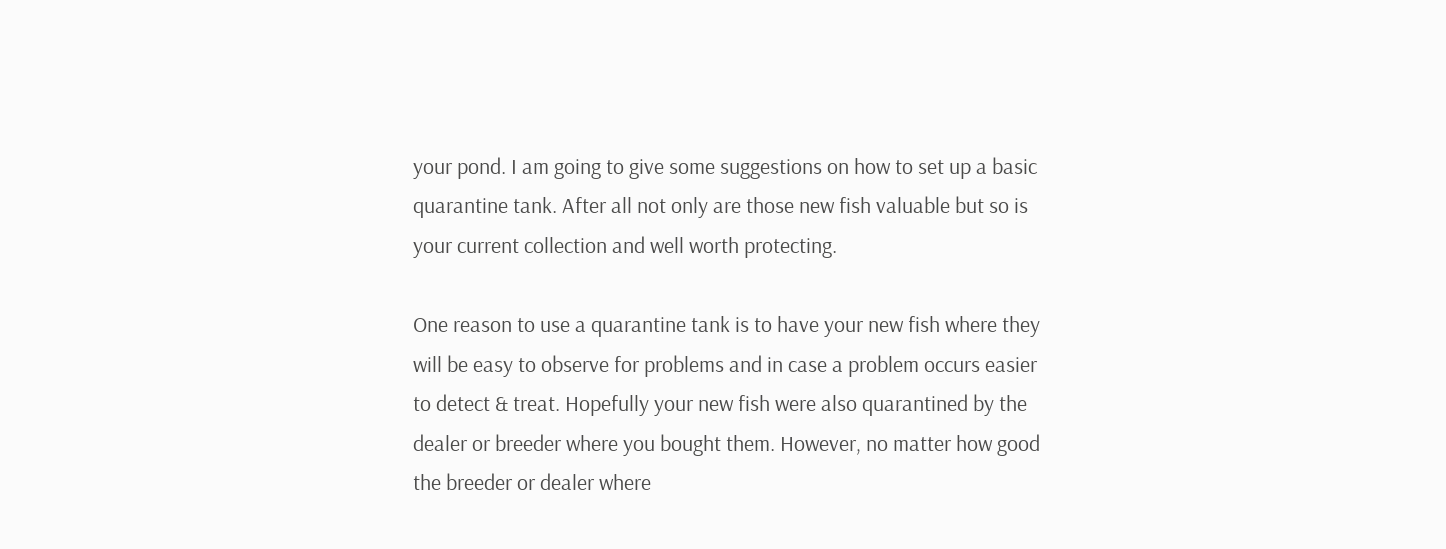your pond. I am going to give some suggestions on how to set up a basic quarantine tank. After all not only are those new fish valuable but so is your current collection and well worth protecting.

One reason to use a quarantine tank is to have your new fish where they will be easy to observe for problems and in case a problem occurs easier to detect & treat. Hopefully your new fish were also quarantined by the dealer or breeder where you bought them. However, no matter how good the breeder or dealer where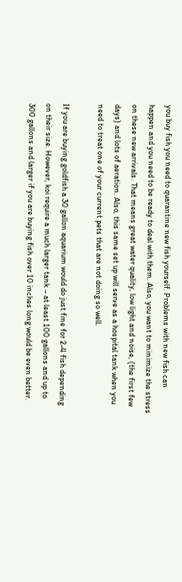you buy fish you need to quarantine new fish yourself. Problems with new fish can happen and you need to be ready to deal with them. Also, you want to minimize the stress on these new arrivals. That means great water quality, low light and noise, (the first few days) and lots of aeration. Also, this same set up will serve as a hospital tank when you need to treat one of your current pets that are not doing so well.

If you are buying goldfish a 30 gallon aquarium would do just fine for 2-4 fish depending on their size. However, koi require a much larger tank – at least 100 gallons and up to 300 gallons and larger if you are buying fish over 10 inches long would be even better.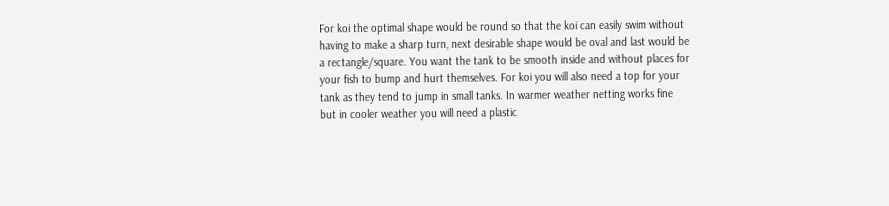For koi the optimal shape would be round so that the koi can easily swim without having to make a sharp turn, next desirable shape would be oval and last would be a rectangle/square. You want the tank to be smooth inside and without places for your fish to bump and hurt themselves. For koi you will also need a top for your tank as they tend to jump in small tanks. In warmer weather netting works fine but in cooler weather you will need a plastic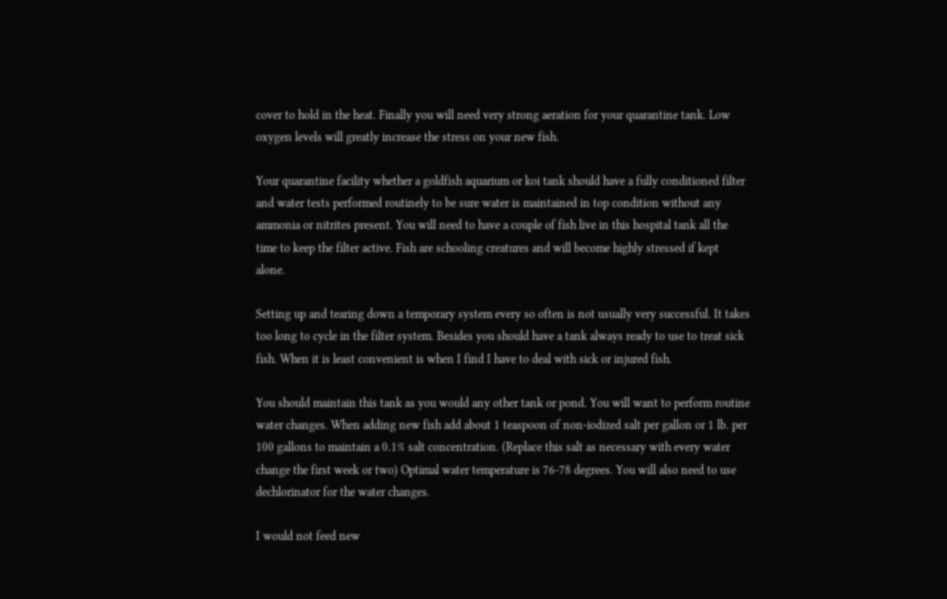cover to hold in the heat. Finally you will need very strong aeration for your quarantine tank. Low oxygen levels will greatly increase the stress on your new fish.

Your quarantine facility whether a goldfish aquarium or koi tank should have a fully conditioned filter and water tests performed routinely to be sure water is maintained in top condition without any ammonia or nitrites present. You will need to have a couple of fish live in this hospital tank all the time to keep the filter active. Fish are schooling creatures and will become highly stressed if kept alone.

Setting up and tearing down a temporary system every so often is not usually very successful. It takes too long to cycle in the filter system. Besides you should have a tank always ready to use to treat sick fish. When it is least convenient is when I find I have to deal with sick or injured fish.

You should maintain this tank as you would any other tank or pond. You will want to perform routine water changes. When adding new fish add about 1 teaspoon of non-iodized salt per gallon or 1 lb. per 100 gallons to maintain a 0.1% salt concentration. (Replace this salt as necessary with every water change the first week or two) Optimal water temperature is 76-78 degrees. You will also need to use dechlorinator for the water changes.

I would not feed new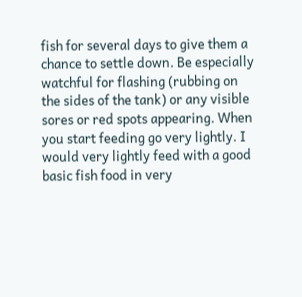fish for several days to give them a chance to settle down. Be especially watchful for flashing (rubbing on the sides of the tank) or any visible sores or red spots appearing. When you start feeding go very lightly. I would very lightly feed with a good basic fish food in very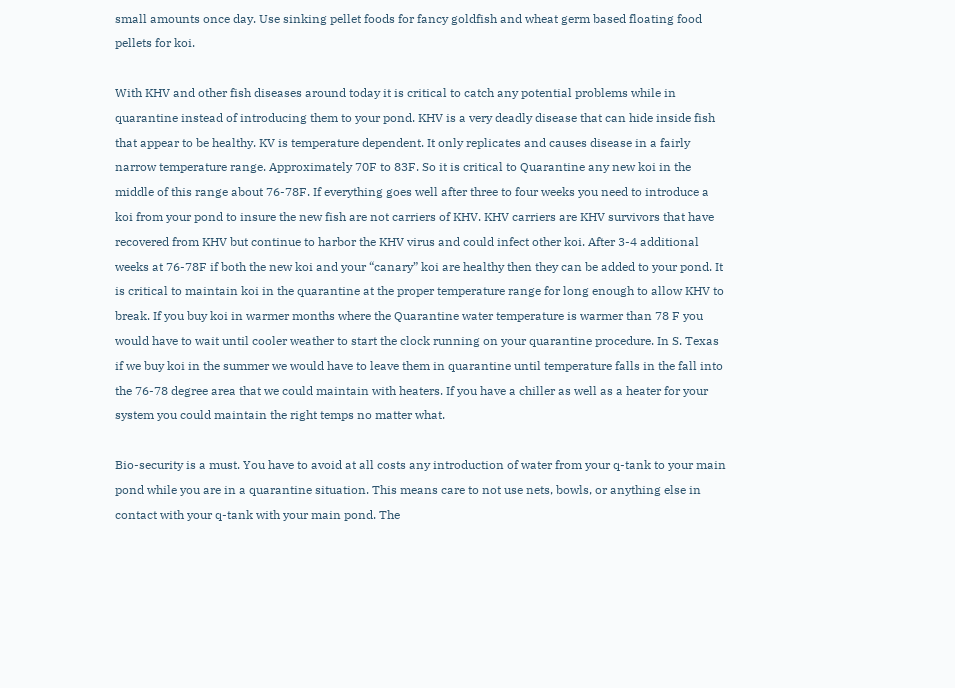small amounts once day. Use sinking pellet foods for fancy goldfish and wheat germ based floating food pellets for koi.

With KHV and other fish diseases around today it is critical to catch any potential problems while in quarantine instead of introducing them to your pond. KHV is a very deadly disease that can hide inside fish that appear to be healthy. KV is temperature dependent. It only replicates and causes disease in a fairly narrow temperature range. Approximately 70F to 83F. So it is critical to Quarantine any new koi in the middle of this range about 76-78F. If everything goes well after three to four weeks you need to introduce a koi from your pond to insure the new fish are not carriers of KHV. KHV carriers are KHV survivors that have recovered from KHV but continue to harbor the KHV virus and could infect other koi. After 3-4 additional weeks at 76-78F if both the new koi and your “canary” koi are healthy then they can be added to your pond. It is critical to maintain koi in the quarantine at the proper temperature range for long enough to allow KHV to break. If you buy koi in warmer months where the Quarantine water temperature is warmer than 78 F you would have to wait until cooler weather to start the clock running on your quarantine procedure. In S. Texas if we buy koi in the summer we would have to leave them in quarantine until temperature falls in the fall into the 76-78 degree area that we could maintain with heaters. If you have a chiller as well as a heater for your system you could maintain the right temps no matter what.

Bio-security is a must. You have to avoid at all costs any introduction of water from your q-tank to your main pond while you are in a quarantine situation. This means care to not use nets, bowls, or anything else in contact with your q-tank with your main pond. The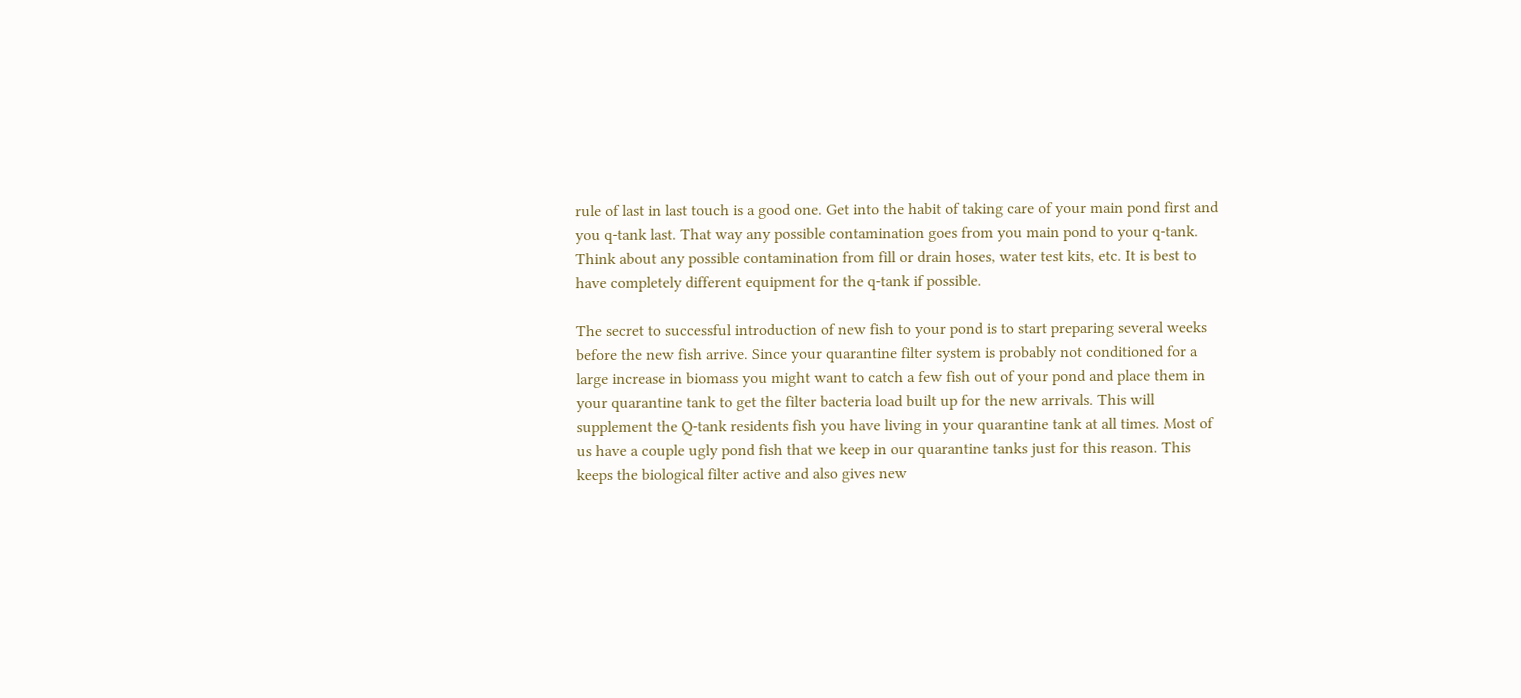rule of last in last touch is a good one. Get into the habit of taking care of your main pond first and you q-tank last. That way any possible contamination goes from you main pond to your q-tank. Think about any possible contamination from fill or drain hoses, water test kits, etc. It is best to have completely different equipment for the q-tank if possible.

The secret to successful introduction of new fish to your pond is to start preparing several weeks before the new fish arrive. Since your quarantine filter system is probably not conditioned for a large increase in biomass you might want to catch a few fish out of your pond and place them in your quarantine tank to get the filter bacteria load built up for the new arrivals. This will supplement the Q-tank residents fish you have living in your quarantine tank at all times. Most of us have a couple ugly pond fish that we keep in our quarantine tanks just for this reason. This keeps the biological filter active and also gives new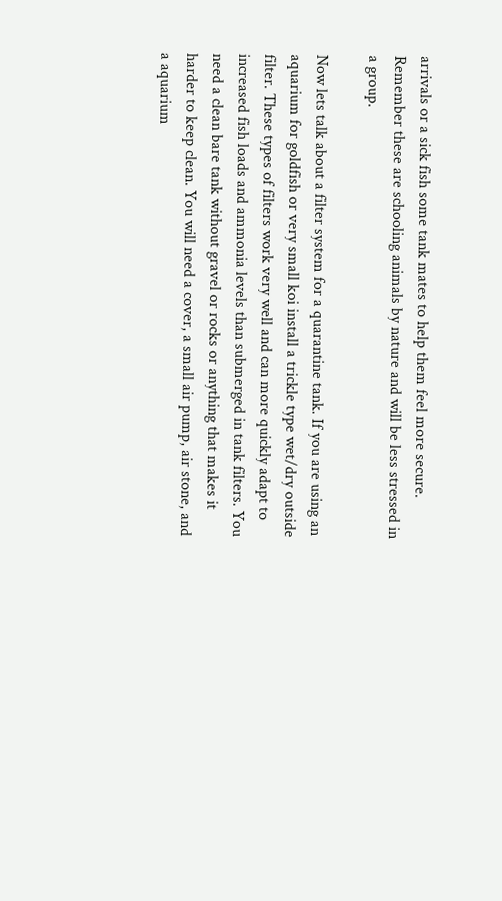arrivals or a sick fish some tank mates to help them feel more secure. Remember these are schooling animals by nature and will be less stressed in a group.

Now lets talk about a filter system for a quarantine tank. If you are using an aquarium for goldfish or very small koi install a trickle type wet/dry outside filter. These types of filters work very well and can more quickly adapt to increased fish loads and ammonia levels than submerged in tank filters. You need a clean bare tank without gravel or rocks or anything that makes it harder to keep clean. You will need a cover, a small air pump, air stone, and a aquarium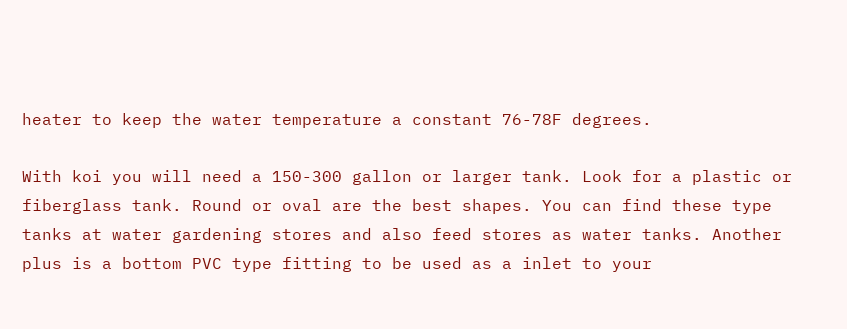heater to keep the water temperature a constant 76-78F degrees.

With koi you will need a 150-300 gallon or larger tank. Look for a plastic or fiberglass tank. Round or oval are the best shapes. You can find these type tanks at water gardening stores and also feed stores as water tanks. Another plus is a bottom PVC type fitting to be used as a inlet to your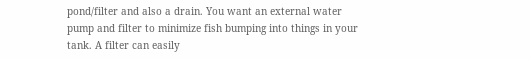pond/filter and also a drain. You want an external water pump and filter to minimize fish bumping into things in your tank. A filter can easily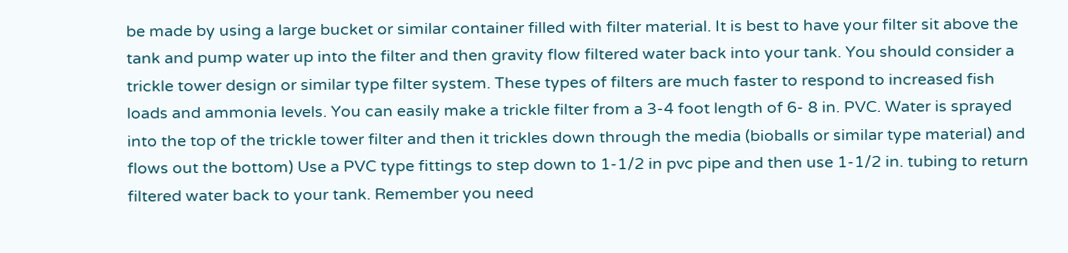be made by using a large bucket or similar container filled with filter material. It is best to have your filter sit above the tank and pump water up into the filter and then gravity flow filtered water back into your tank. You should consider a trickle tower design or similar type filter system. These types of filters are much faster to respond to increased fish loads and ammonia levels. You can easily make a trickle filter from a 3-4 foot length of 6- 8 in. PVC. Water is sprayed into the top of the trickle tower filter and then it trickles down through the media (bioballs or similar type material) and flows out the bottom) Use a PVC type fittings to step down to 1-1/2 in pvc pipe and then use 1-1/2 in. tubing to return filtered water back to your tank. Remember you need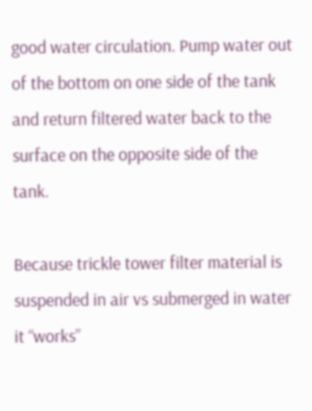good water circulation. Pump water out of the bottom on one side of the tank and return filtered water back to the surface on the opposite side of the tank.

Because trickle tower filter material is suspended in air vs submerged in water it “works”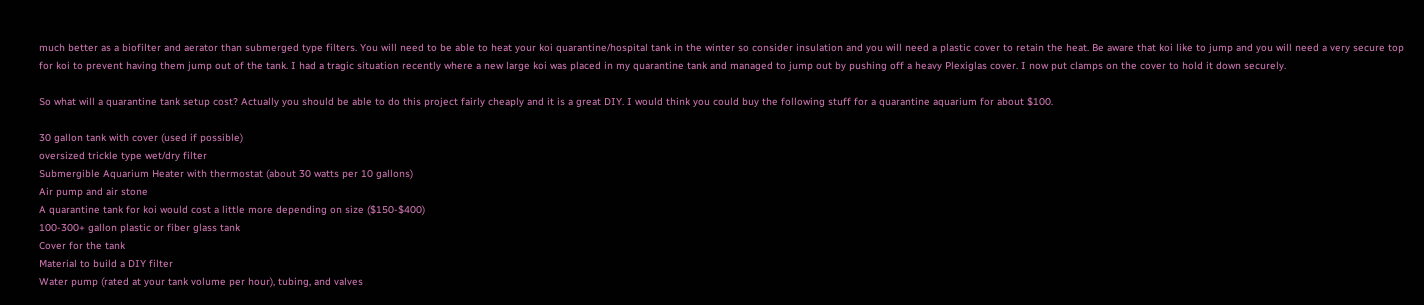much better as a biofilter and aerator than submerged type filters. You will need to be able to heat your koi quarantine/hospital tank in the winter so consider insulation and you will need a plastic cover to retain the heat. Be aware that koi like to jump and you will need a very secure top for koi to prevent having them jump out of the tank. I had a tragic situation recently where a new large koi was placed in my quarantine tank and managed to jump out by pushing off a heavy Plexiglas cover. I now put clamps on the cover to hold it down securely.

So what will a quarantine tank setup cost? Actually you should be able to do this project fairly cheaply and it is a great DIY. I would think you could buy the following stuff for a quarantine aquarium for about $100.

30 gallon tank with cover (used if possible)
oversized trickle type wet/dry filter
Submergible Aquarium Heater with thermostat (about 30 watts per 10 gallons)
Air pump and air stone
A quarantine tank for koi would cost a little more depending on size ($150-$400)
100-300+ gallon plastic or fiber glass tank
Cover for the tank
Material to build a DIY filter
Water pump (rated at your tank volume per hour), tubing, and valves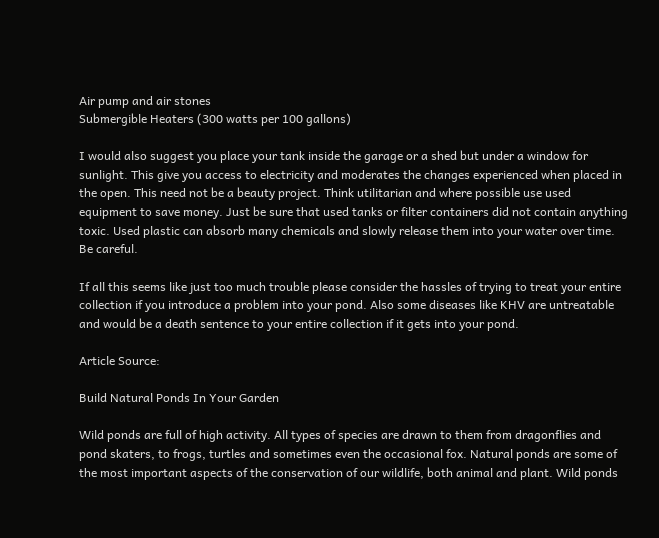Air pump and air stones
Submergible Heaters (300 watts per 100 gallons)

I would also suggest you place your tank inside the garage or a shed but under a window for sunlight. This give you access to electricity and moderates the changes experienced when placed in the open. This need not be a beauty project. Think utilitarian and where possible use used equipment to save money. Just be sure that used tanks or filter containers did not contain anything toxic. Used plastic can absorb many chemicals and slowly release them into your water over time. Be careful.

If all this seems like just too much trouble please consider the hassles of trying to treat your entire collection if you introduce a problem into your pond. Also some diseases like KHV are untreatable and would be a death sentence to your entire collection if it gets into your pond.

Article Source:

Build Natural Ponds In Your Garden

Wild ponds are full of high activity. All types of species are drawn to them from dragonflies and pond skaters, to frogs, turtles and sometimes even the occasional fox. Natural ponds are some of the most important aspects of the conservation of our wildlife, both animal and plant. Wild ponds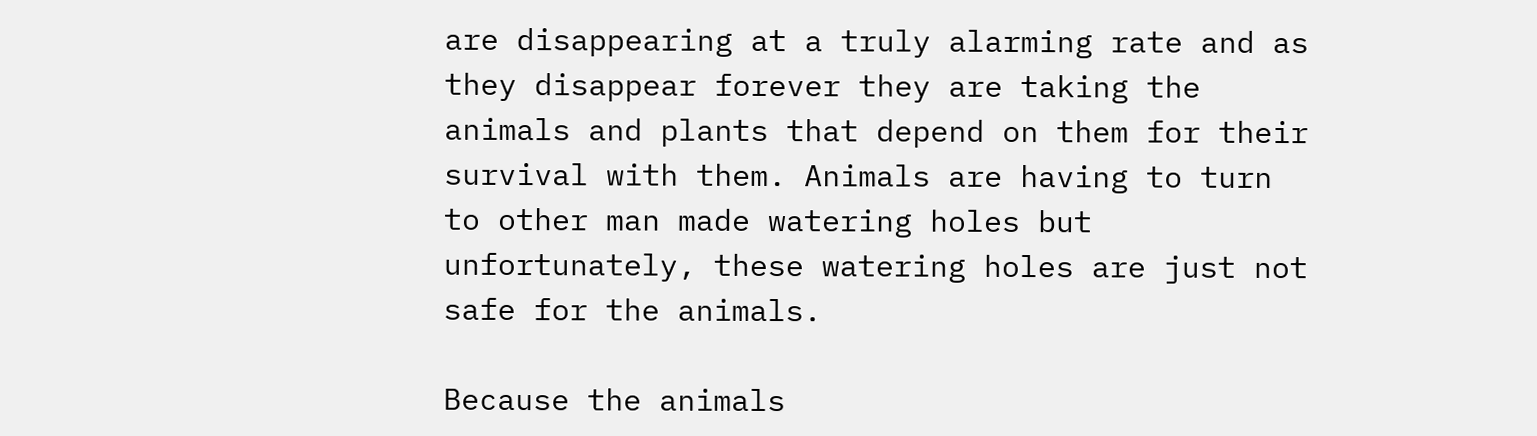are disappearing at a truly alarming rate and as they disappear forever they are taking the animals and plants that depend on them for their survival with them. Animals are having to turn to other man made watering holes but unfortunately, these watering holes are just not safe for the animals.

Because the animals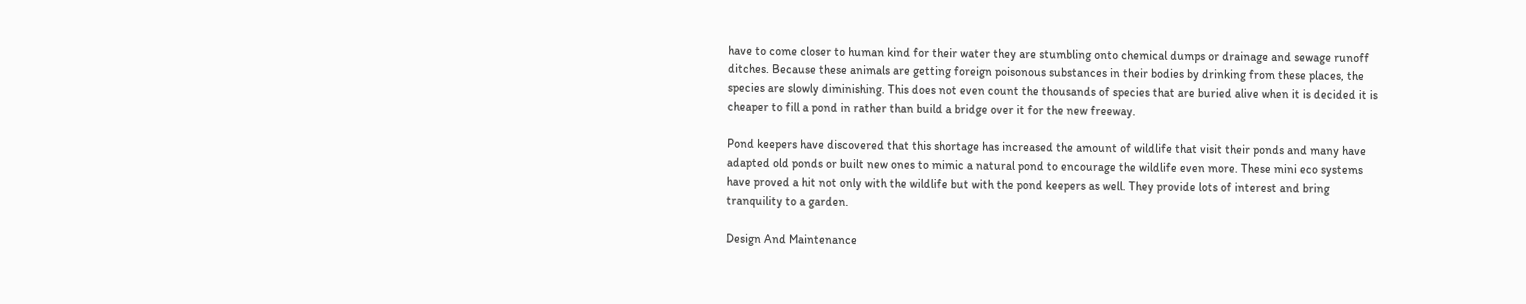have to come closer to human kind for their water they are stumbling onto chemical dumps or drainage and sewage runoff ditches. Because these animals are getting foreign poisonous substances in their bodies by drinking from these places, the species are slowly diminishing. This does not even count the thousands of species that are buried alive when it is decided it is cheaper to fill a pond in rather than build a bridge over it for the new freeway.

Pond keepers have discovered that this shortage has increased the amount of wildlife that visit their ponds and many have adapted old ponds or built new ones to mimic a natural pond to encourage the wildlife even more. These mini eco systems have proved a hit not only with the wildlife but with the pond keepers as well. They provide lots of interest and bring tranquility to a garden.

Design And Maintenance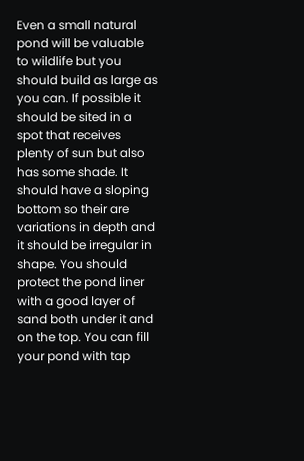Even a small natural pond will be valuable to wildlife but you should build as large as you can. If possible it should be sited in a spot that receives plenty of sun but also has some shade. It should have a sloping bottom so their are variations in depth and it should be irregular in shape. You should protect the pond liner with a good layer of sand both under it and on the top. You can fill your pond with tap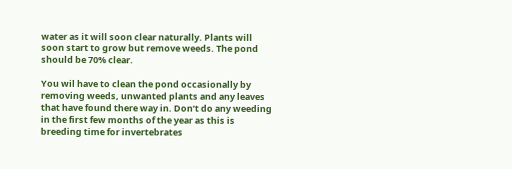water as it will soon clear naturally. Plants will soon start to grow but remove weeds. The pond should be 70% clear.

You wil have to clean the pond occasionally by removing weeds, unwanted plants and any leaves that have found there way in. Don’t do any weeding in the first few months of the year as this is breeding time for invertebrates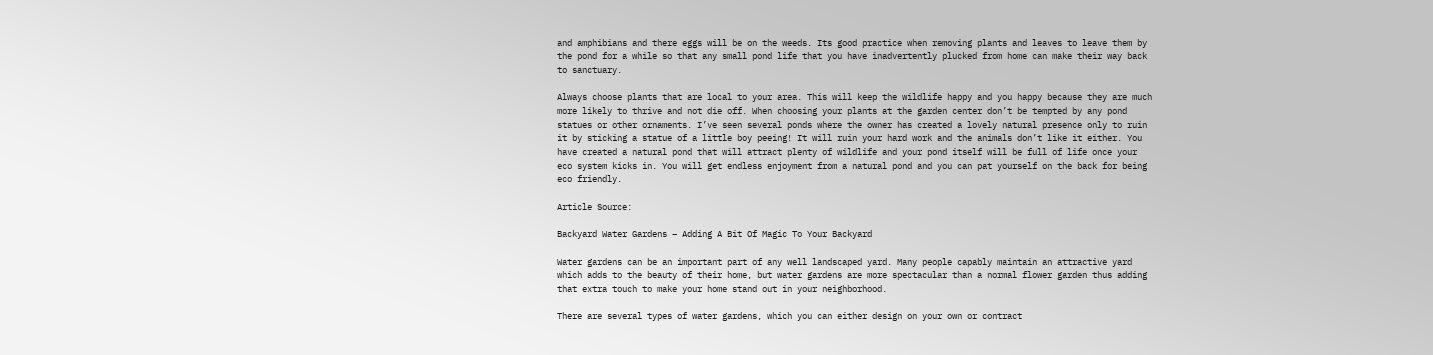and amphibians and there eggs will be on the weeds. Its good practice when removing plants and leaves to leave them by the pond for a while so that any small pond life that you have inadvertently plucked from home can make their way back to sanctuary.

Always choose plants that are local to your area. This will keep the wildlife happy and you happy because they are much more likely to thrive and not die off. When choosing your plants at the garden center don’t be tempted by any pond statues or other ornaments. I’ve seen several ponds where the owner has created a lovely natural presence only to ruin it by sticking a statue of a little boy peeing! It will ruin your hard work and the animals don’t like it either. You have created a natural pond that will attract plenty of wildlife and your pond itself will be full of life once your eco system kicks in. You will get endless enjoyment from a natural pond and you can pat yourself on the back for being eco friendly.

Article Source:

Backyard Water Gardens – Adding A Bit Of Magic To Your Backyard

Water gardens can be an important part of any well landscaped yard. Many people capably maintain an attractive yard which adds to the beauty of their home, but water gardens are more spectacular than a normal flower garden thus adding that extra touch to make your home stand out in your neighborhood.

There are several types of water gardens, which you can either design on your own or contract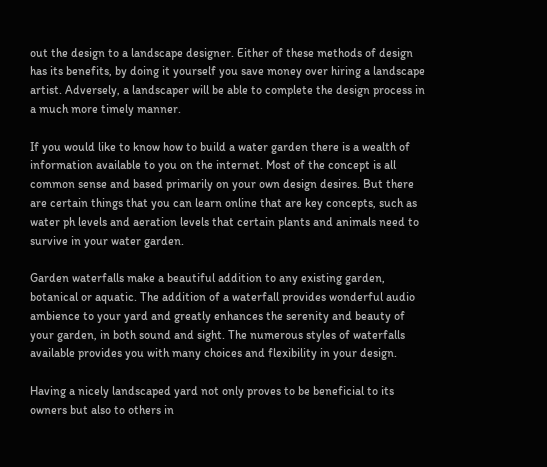out the design to a landscape designer. Either of these methods of design has its benefits, by doing it yourself you save money over hiring a landscape artist. Adversely, a landscaper will be able to complete the design process in a much more timely manner.

If you would like to know how to build a water garden there is a wealth of information available to you on the internet. Most of the concept is all common sense and based primarily on your own design desires. But there are certain things that you can learn online that are key concepts, such as water ph levels and aeration levels that certain plants and animals need to survive in your water garden.

Garden waterfalls make a beautiful addition to any existing garden, botanical or aquatic. The addition of a waterfall provides wonderful audio ambience to your yard and greatly enhances the serenity and beauty of your garden, in both sound and sight. The numerous styles of waterfalls available provides you with many choices and flexibility in your design.

Having a nicely landscaped yard not only proves to be beneficial to its owners but also to others in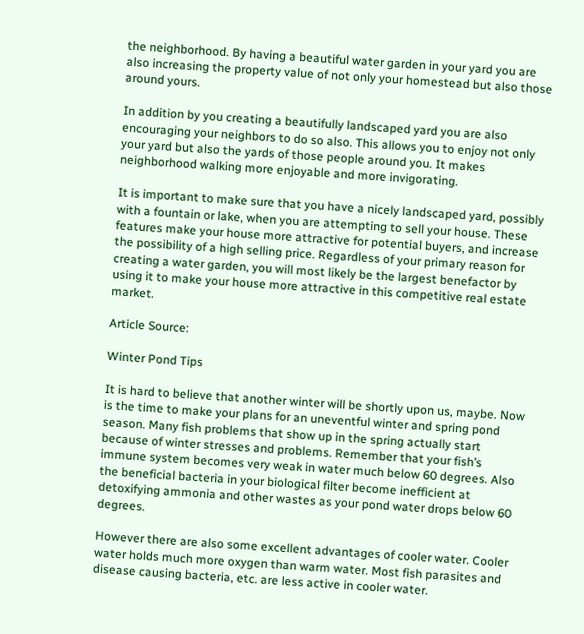the neighborhood. By having a beautiful water garden in your yard you are also increasing the property value of not only your homestead but also those around yours.

In addition by you creating a beautifully landscaped yard you are also encouraging your neighbors to do so also. This allows you to enjoy not only your yard but also the yards of those people around you. It makes neighborhood walking more enjoyable and more invigorating.

It is important to make sure that you have a nicely landscaped yard, possibly with a fountain or lake, when you are attempting to sell your house. These features make your house more attractive for potential buyers, and increase the possibility of a high selling price. Regardless of your primary reason for creating a water garden, you will most likely be the largest benefactor by using it to make your house more attractive in this competitive real estate market.

Article Source:

Winter Pond Tips

It is hard to believe that another winter will be shortly upon us, maybe. Now is the time to make your plans for an uneventful winter and spring pond season. Many fish problems that show up in the spring actually start because of winter stresses and problems. Remember that your fish’s immune system becomes very weak in water much below 60 degrees. Also the beneficial bacteria in your biological filter become inefficient at detoxifying ammonia and other wastes as your pond water drops below 60 degrees.

However there are also some excellent advantages of cooler water. Cooler water holds much more oxygen than warm water. Most fish parasites and disease causing bacteria, etc. are less active in cooler water.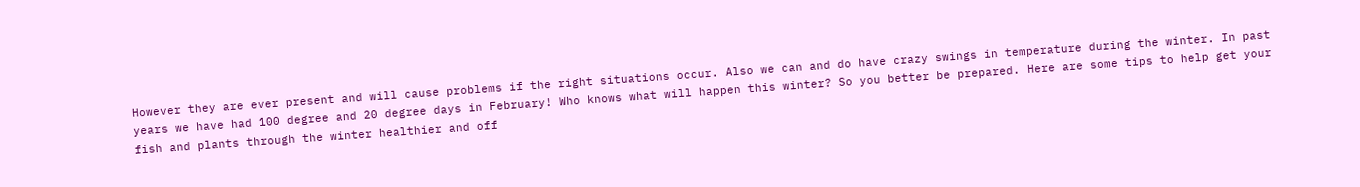However they are ever present and will cause problems if the right situations occur. Also we can and do have crazy swings in temperature during the winter. In past years we have had 100 degree and 20 degree days in February! Who knows what will happen this winter? So you better be prepared. Here are some tips to help get your fish and plants through the winter healthier and off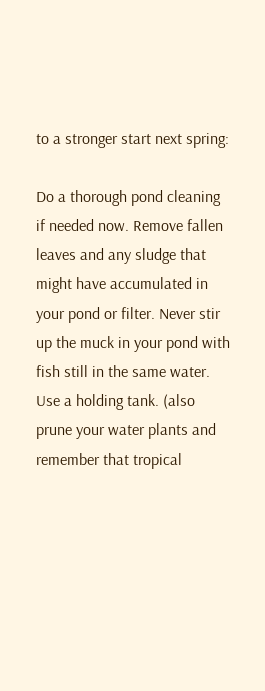to a stronger start next spring:

Do a thorough pond cleaning if needed now. Remove fallen leaves and any sludge that might have accumulated in your pond or filter. Never stir up the muck in your pond with fish still in the same water. Use a holding tank. (also prune your water plants and remember that tropical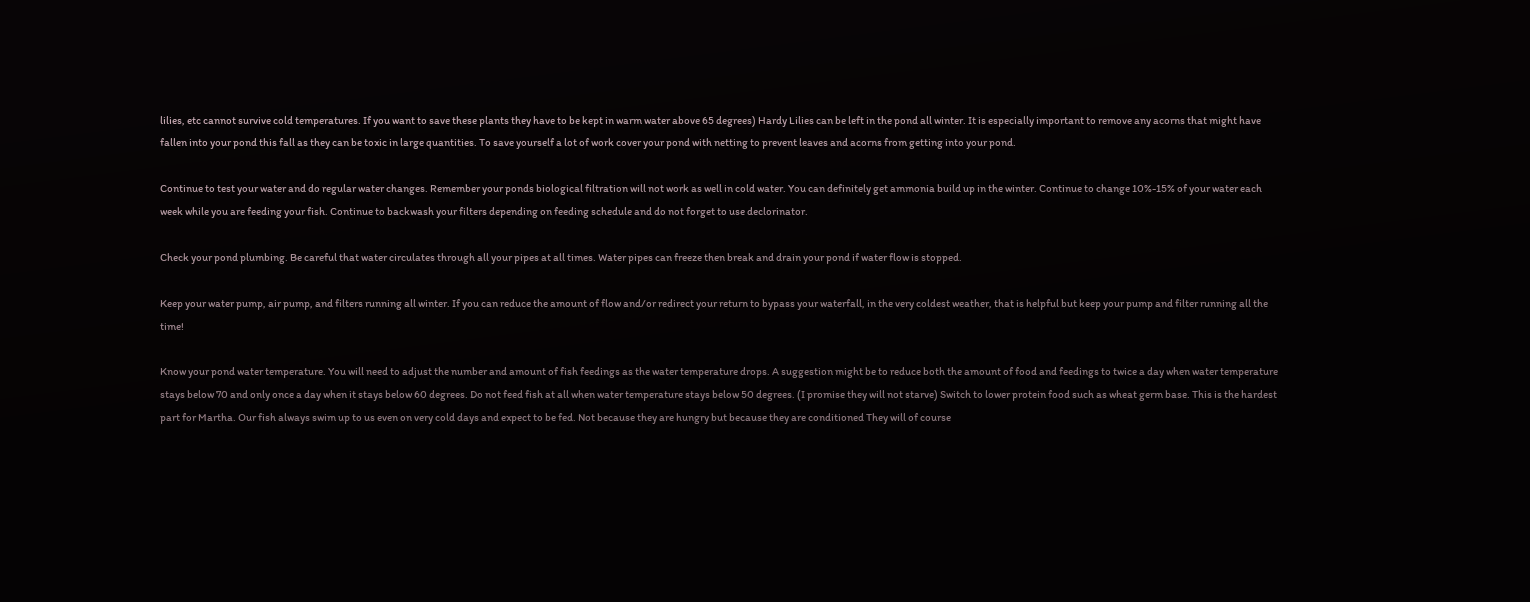lilies, etc cannot survive cold temperatures. If you want to save these plants they have to be kept in warm water above 65 degrees) Hardy Lilies can be left in the pond all winter. It is especially important to remove any acorns that might have fallen into your pond this fall as they can be toxic in large quantities. To save yourself a lot of work cover your pond with netting to prevent leaves and acorns from getting into your pond.

Continue to test your water and do regular water changes. Remember your ponds biological filtration will not work as well in cold water. You can definitely get ammonia build up in the winter. Continue to change 10%-15% of your water each week while you are feeding your fish. Continue to backwash your filters depending on feeding schedule and do not forget to use declorinator.

Check your pond plumbing. Be careful that water circulates through all your pipes at all times. Water pipes can freeze then break and drain your pond if water flow is stopped.

Keep your water pump, air pump, and filters running all winter. If you can reduce the amount of flow and/or redirect your return to bypass your waterfall, in the very coldest weather, that is helpful but keep your pump and filter running all the time!

Know your pond water temperature. You will need to adjust the number and amount of fish feedings as the water temperature drops. A suggestion might be to reduce both the amount of food and feedings to twice a day when water temperature stays below 70 and only once a day when it stays below 60 degrees. Do not feed fish at all when water temperature stays below 50 degrees. (I promise they will not starve) Switch to lower protein food such as wheat germ base. This is the hardest part for Martha. Our fish always swim up to us even on very cold days and expect to be fed. Not because they are hungry but because they are conditioned They will of course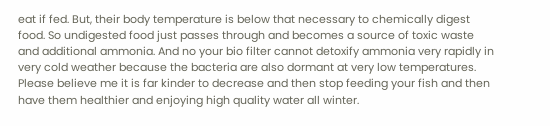eat if fed. But, their body temperature is below that necessary to chemically digest food. So undigested food just passes through and becomes a source of toxic waste and additional ammonia. And no your bio filter cannot detoxify ammonia very rapidly in very cold weather because the bacteria are also dormant at very low temperatures. Please believe me it is far kinder to decrease and then stop feeding your fish and then have them healthier and enjoying high quality water all winter.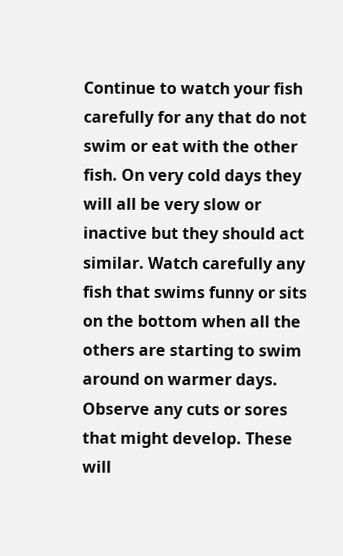Continue to watch your fish carefully for any that do not swim or eat with the other fish. On very cold days they will all be very slow or inactive but they should act similar. Watch carefully any fish that swims funny or sits on the bottom when all the others are starting to swim around on warmer days. Observe any cuts or sores that might develop. These will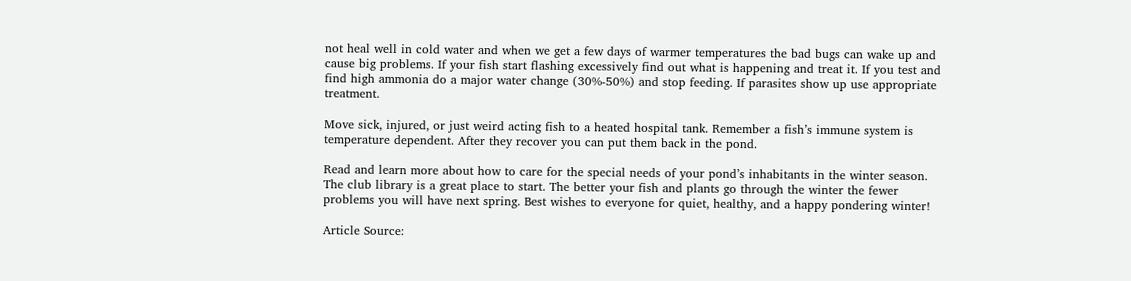not heal well in cold water and when we get a few days of warmer temperatures the bad bugs can wake up and cause big problems. If your fish start flashing excessively find out what is happening and treat it. If you test and find high ammonia do a major water change (30%-50%) and stop feeding. If parasites show up use appropriate treatment.

Move sick, injured, or just weird acting fish to a heated hospital tank. Remember a fish’s immune system is temperature dependent. After they recover you can put them back in the pond.

Read and learn more about how to care for the special needs of your pond’s inhabitants in the winter season. The club library is a great place to start. The better your fish and plants go through the winter the fewer problems you will have next spring. Best wishes to everyone for quiet, healthy, and a happy pondering winter!

Article Source: